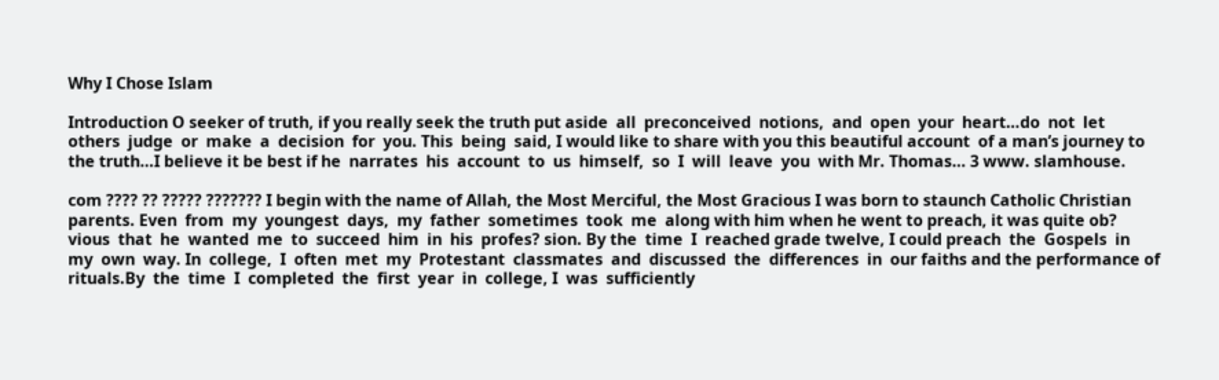Why I Chose Islam

Introduction O seeker of truth, if you really seek the truth put aside  all  preconceived  notions,  and  open  your  heart…do  not  let  others  judge  or  make  a  decision  for  you. This  being  said, I would like to share with you this beautiful account  of a man’s journey to the truth…I believe it be best if he  narrates  his  account  to  us  himself,  so  I  will  leave  you  with Mr. Thomas… 3 www. slamhouse.

com ???? ?? ????? ??????? I begin with the name of Allah, the Most Merciful, the Most Gracious I was born to staunch Catholic Christian parents. Even  from  my  youngest  days,  my  father  sometimes  took  me  along with him when he went to preach, it was quite ob? vious  that  he  wanted  me  to  succeed  him  in  his  profes? sion. By the  time  I  reached grade twelve, I could preach  the  Gospels  in  my  own  way. In  college,  I  often  met  my  Protestant  classmates  and  discussed  the  differences  in  our faiths and the performance of rituals.By  the  time  I  completed  the  first  year  in  college, I  was  sufficiently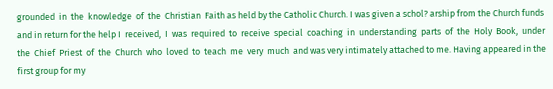grounded  in  the  knowledge  of  the  Christian  Faith as held by the Catholic Church. I was given a schol? arship from the Church funds and in return for the help I  received,  I  was  required  to  receive  special  coaching  in  understanding  parts  of  the  Holy  Book,  under  the  Chief  Priest  of  the  Church  who  loved  to  teach  me  very  much  and was very intimately attached to me. Having appeared in the first group for my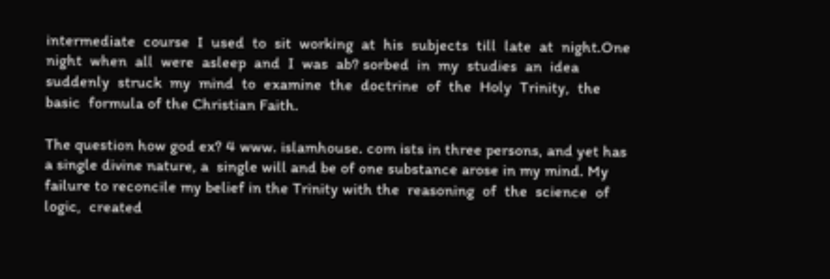intermediate  course  I  used  to  sit  working  at  his  subjects  till  late  at  night.One  night  when  all  were  asleep  and  I  was  ab? sorbed  in  my  studies  an  idea  suddenly  struck  my  mind  to  examine  the  doctrine  of  the  Holy  Trinity,  the  basic  formula of the Christian Faith.

The question how god ex? 4 www. islamhouse. com ists in three persons, and yet has a single divine nature, a  single will and be of one substance arose in my mind. My failure to reconcile my belief in the Trinity with the  reasoning  of  the  science  of  logic,  created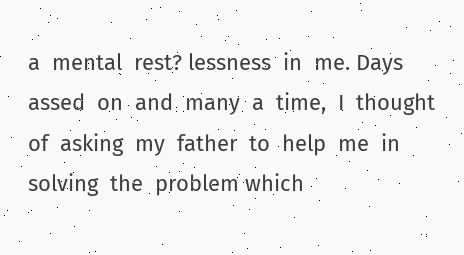a  mental  rest? lessness  in  me. Days assed  on  and  many  a  time,  I  thought  of  asking  my  father  to  help  me  in  solving  the  problem which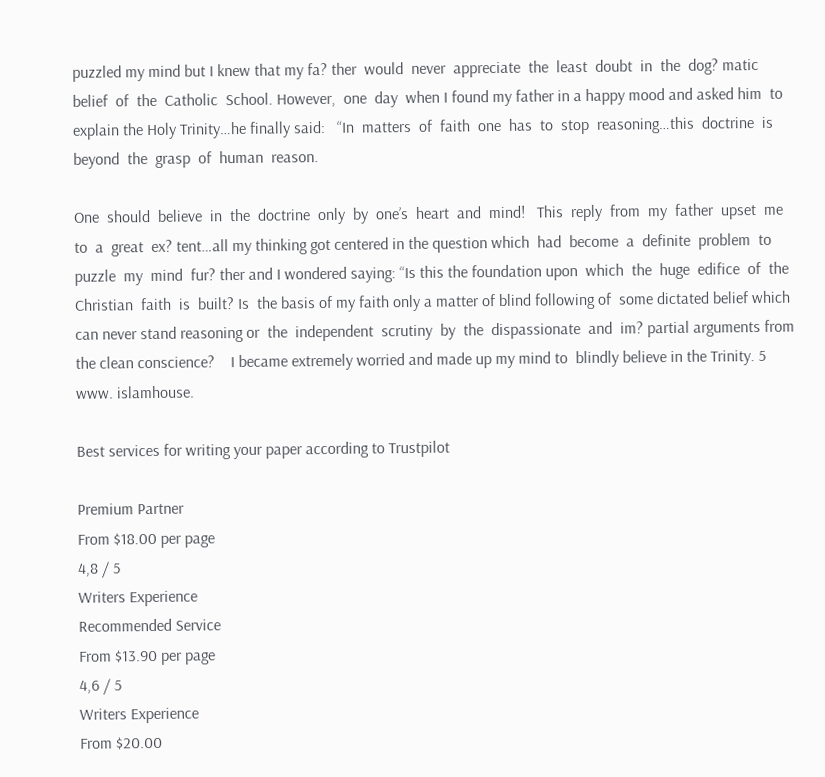puzzled my mind but I knew that my fa? ther  would  never  appreciate  the  least  doubt  in  the  dog? matic  belief  of  the  Catholic  School. However,  one  day  when I found my father in a happy mood and asked him  to explain the Holy Trinity…he finally said:   “In  matters  of  faith  one  has  to  stop  reasoning…this  doctrine  is  beyond  the  grasp  of  human  reason.

One  should  believe  in  the  doctrine  only  by  one’s  heart  and  mind!   This  reply  from  my  father  upset  me  to  a  great  ex? tent…all my thinking got centered in the question which  had  become  a  definite  problem  to  puzzle  my  mind  fur? ther and I wondered saying: “Is this the foundation upon  which  the  huge  edifice  of  the  Christian  faith  is  built? Is  the basis of my faith only a matter of blind following of  some dictated belief which can never stand reasoning or  the  independent  scrutiny  by  the  dispassionate  and  im? partial arguments from the clean conscience?    I became extremely worried and made up my mind to  blindly believe in the Trinity. 5 www. islamhouse.

Best services for writing your paper according to Trustpilot

Premium Partner
From $18.00 per page
4,8 / 5
Writers Experience
Recommended Service
From $13.90 per page
4,6 / 5
Writers Experience
From $20.00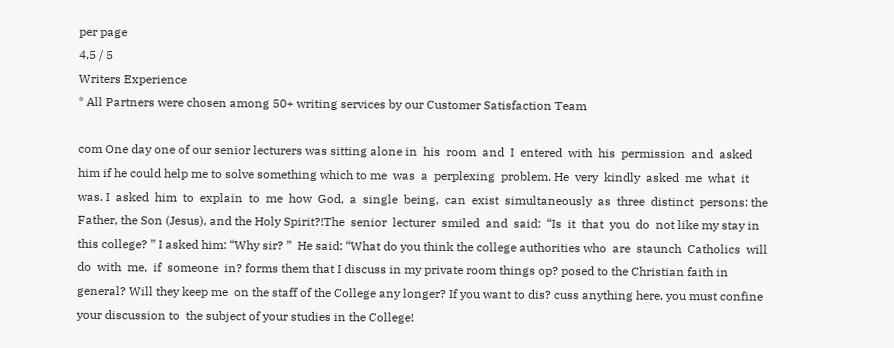per page
4,5 / 5
Writers Experience
* All Partners were chosen among 50+ writing services by our Customer Satisfaction Team

com One day one of our senior lecturers was sitting alone in  his  room  and  I  entered  with  his  permission  and  asked  him if he could help me to solve something which to me  was  a  perplexing  problem. He  very  kindly  asked  me  what  it  was. I  asked  him  to  explain  to  me  how  God,  a  single  being,  can  exist  simultaneously  as  three  distinct  persons: the Father, the Son (Jesus), and the Holy Spirit?!The  senior  lecturer  smiled  and  said:  “Is  it  that  you  do  not like my stay in this college? ” I asked him: “Why sir? ”  He said: “What do you think the college authorities who  are  staunch  Catholics  will  do  with  me,  if  someone  in? forms them that I discuss in my private room things op? posed to the Christian faith in general? Will they keep me  on the staff of the College any longer? If you want to dis? cuss anything here, you must confine your discussion to  the subject of your studies in the College!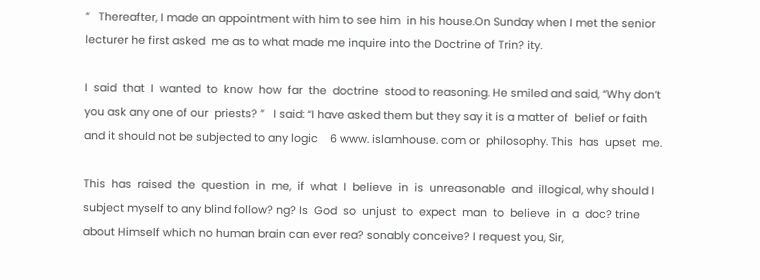”   Thereafter, I made an appointment with him to see him  in his house.On Sunday when I met the senior lecturer he first asked  me as to what made me inquire into the Doctrine of Trin? ity.

I  said  that  I  wanted  to  know  how  far  the  doctrine  stood to reasoning. He smiled and said, “Why don’t you ask any one of our  priests? ”   I said: “I have asked them but they say it is a matter of  belief or faith and it should not be subjected to any logic    6 www. islamhouse. com or  philosophy. This  has  upset  me.

This  has  raised  the  question  in  me,  if  what  I  believe  in  is  unreasonable  and  illogical, why should I subject myself to any blind follow? ng? Is  God  so  unjust  to  expect  man  to  believe  in  a  doc? trine about Himself which no human brain can ever rea? sonably conceive? I request you, Sir,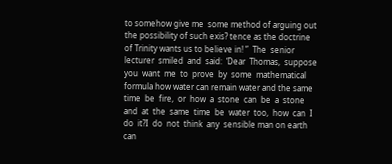to somehow give me  some method of arguing out the possibility of such exis? tence as the doctrine of Trinity wants us to believe in! ”  The  senior  lecturer  smiled  and  said:  ‘Dear  Thomas,  suppose  you  want  me  to  prove  by  some  mathematical  formula how water can remain water and the same time  be  fire,  or  how  a  stone  can  be  a  stone  and  at  the  same  time  be  water  too,  how  can  I  do  it?I  do  not  think  any  sensible man on earth can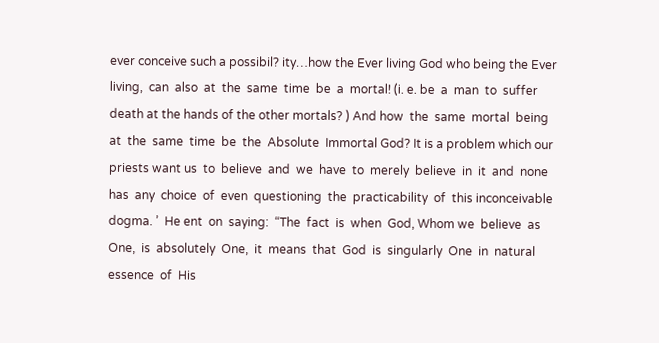ever conceive such a possibil? ity…how the Ever living God who being the Ever living,  can  also  at  the  same  time  be  a  mortal! (i. e. be  a  man  to  suffer death at the hands of the other mortals? ) And how  the  same  mortal  being  at  the  same  time  be  the  Absolute  Immortal God? It is a problem which our priests want us  to  believe  and  we  have  to  merely  believe  in  it  and  none  has  any  choice  of  even  questioning  the  practicability  of  this inconceivable dogma. ’  He ent  on  saying:  “The  fact  is  when  God, Whom we  believe  as  One,  is  absolutely  One,  it  means  that  God  is  singularly  One  in  natural  essence  of  His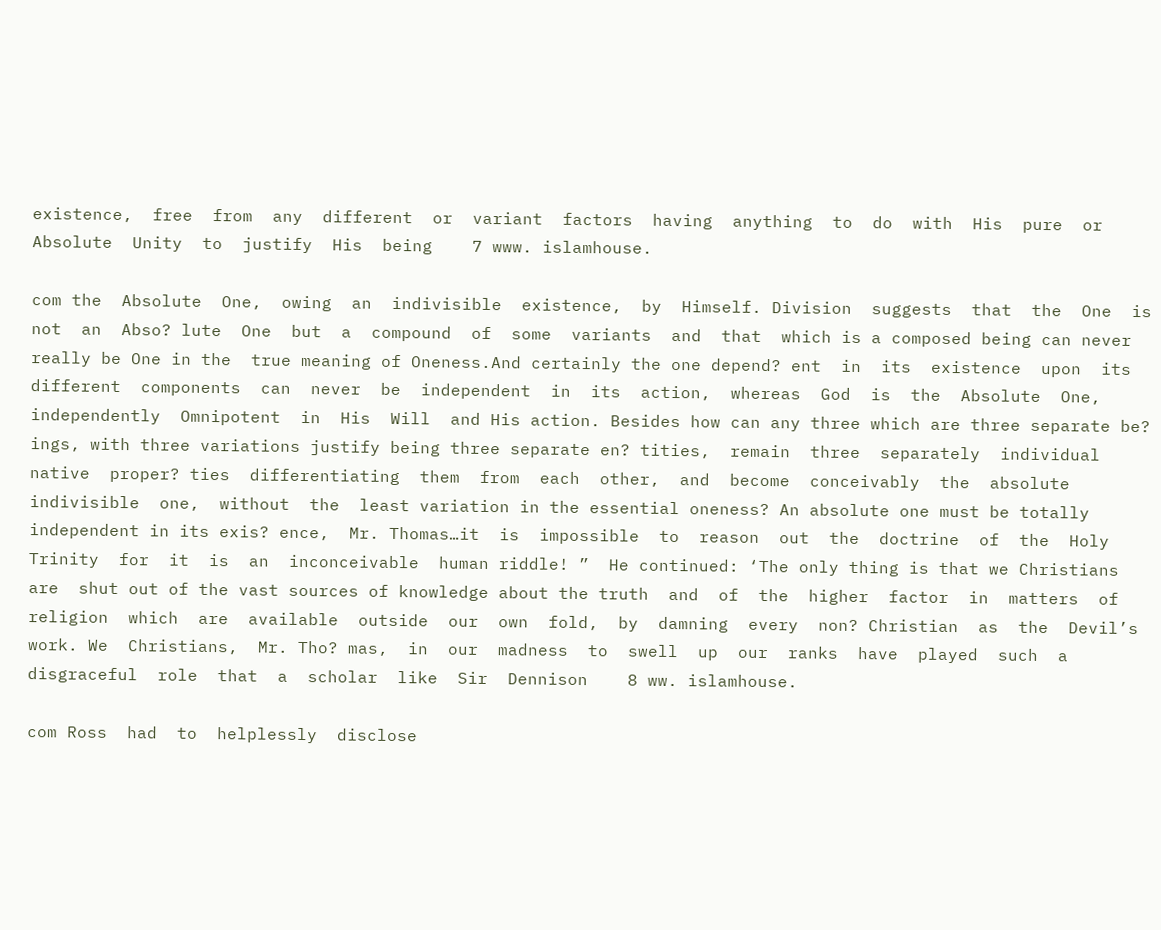existence,  free  from  any  different  or  variant  factors  having  anything  to  do  with  His  pure  or  Absolute  Unity  to  justify  His  being    7 www. islamhouse.

com the  Absolute  One,  owing  an  indivisible  existence,  by  Himself. Division  suggests  that  the  One  is  not  an  Abso? lute  One  but  a  compound  of  some  variants  and  that  which is a composed being can never really be One in the  true meaning of Oneness.And certainly the one depend? ent  in  its  existence  upon  its  different  components  can  never  be  independent  in  its  action,  whereas  God  is  the  Absolute  One,  independently  Omnipotent  in  His  Will  and His action. Besides how can any three which are three separate be? ings, with three variations justify being three separate en? tities,  remain  three  separately  individual  native  proper? ties  differentiating  them  from  each  other,  and  become  conceivably  the  absolute  indivisible  one,  without  the  least variation in the essential oneness? An absolute one must be totally independent in its exis? ence,  Mr. Thomas…it  is  impossible  to  reason  out  the  doctrine  of  the  Holy  Trinity  for  it  is  an  inconceivable  human riddle! ”  He continued: ‘The only thing is that we Christians are  shut out of the vast sources of knowledge about the truth  and  of  the  higher  factor  in  matters  of  religion  which  are  available  outside  our  own  fold,  by  damning  every  non? Christian  as  the  Devil’s  work. We  Christians,  Mr. Tho? mas,  in  our  madness  to  swell  up  our  ranks  have  played  such  a  disgraceful  role  that  a  scholar  like  Sir  Dennison    8 ww. islamhouse.

com Ross  had  to  helplessly  disclose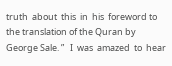truth  about  this  in  his  foreword to the translation of the Quran by George Sale. ”   I  was  amazed  to  hear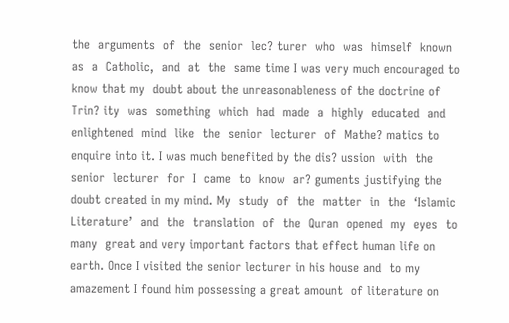the  arguments  of  the  senior  lec? turer  who  was  himself  known  as  a  Catholic,  and  at  the  same time I was very much encouraged to know that my  doubt about the unreasonableness of the doctrine of Trin? ity  was  something  which  had  made  a  highly  educated  and  enlightened  mind  like  the  senior  lecturer  of  Mathe? matics to enquire into it. I was much benefited by the dis? ussion  with  the  senior  lecturer  for  I  came  to  know  ar? guments justifying the doubt created in my mind. My  study  of  the  matter  in  the  ‘Islamic  Literature’  and  the  translation  of  the  Quran  opened  my  eyes  to  many  great and very important factors that effect human life on  earth. Once I visited the senior lecturer in his house and  to my amazement I found him possessing a great amount  of literature on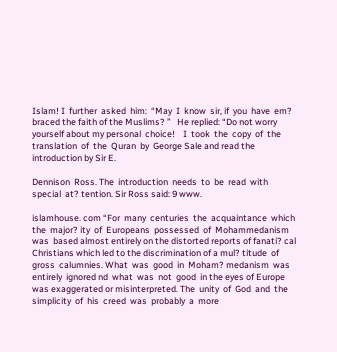Islam! I  further  asked  him:  “May  I  know  sir, if  you  have  em? braced the faith of the Muslims? ”   He replied: “Do not worry yourself about my personal  choice!    I  took  the  copy  of  the  translation  of  the  Quran  by  George Sale and read the introduction by Sir E.

Dennison  Ross. The  introduction  needs  to  be  read  with  special  at? tention. Sir Ross said: 9 www.

islamhouse. com “For  many  centuries  the  acquaintance  which  the  major? ity  of  Europeans  possessed  of  Mohammedanism  was  based almost entirely on the distorted reports of fanati? cal Christians which led to the discrimination of a mul? titude  of  gross  calumnies. What  was  good  in  Moham? medanism  was  entirely  ignored nd  what  was  not  good  in the eyes of Europe was exaggerated or misinterpreted. The  unity  of  God  and  the  simplicity  of  his  creed  was  probably  a  more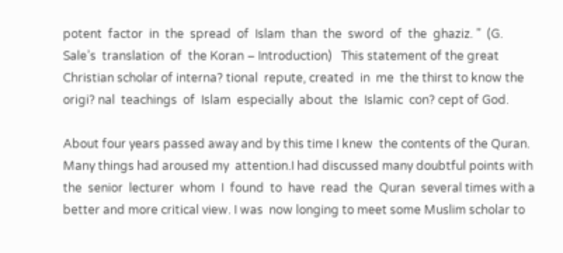potent  factor  in  the  spread  of  Islam  than  the  sword  of  the  ghaziz. ”  (G. Sale’s  translation  of  the Koran – Introduction)   This statement of the great Christian scholar of interna? tional  repute, created  in  me  the thirst to know the origi? nal  teachings  of  Islam  especially  about  the  Islamic  con? cept of God.

About four years passed away and by this time I knew  the contents of the Quran. Many things had aroused my  attention.I had discussed many doubtful points with the  senior  lecturer  whom  I  found  to  have  read  the  Quran  several times with a better and more critical view. I was  now longing to meet some Muslim scholar to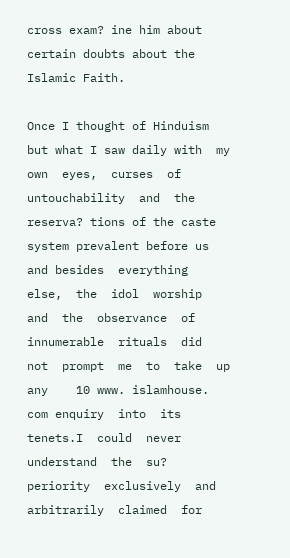cross exam? ine him about certain doubts about the Islamic Faith.

Once I thought of Hinduism but what I saw daily with  my  own  eyes,  curses  of  untouchability  and  the  reserva? tions of the caste system prevalent before us and besides  everything  else,  the  idol  worship  and  the  observance  of  innumerable  rituals  did  not  prompt  me  to  take  up  any    10 www. islamhouse. com enquiry  into  its  tenets.I  could  never  understand  the  su? periority  exclusively  and  arbitrarily  claimed  for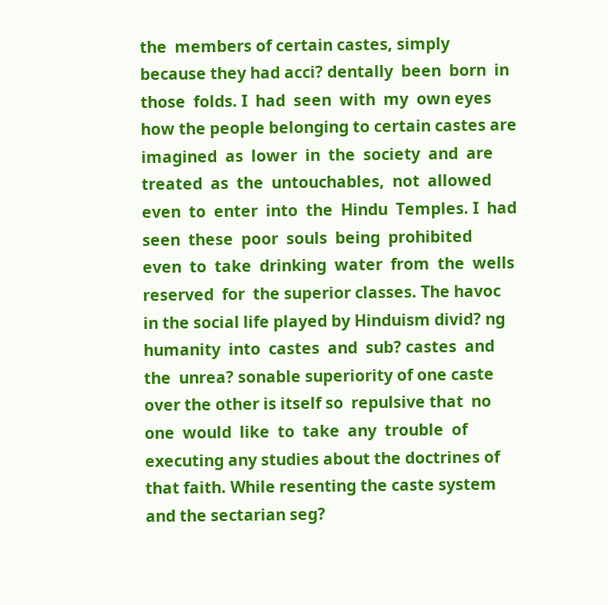the  members of certain castes, simply because they had acci? dentally  been  born  in  those  folds. I  had  seen  with  my  own eyes how the people belonging to certain castes are  imagined  as  lower  in  the  society  and  are  treated  as  the  untouchables,  not  allowed  even  to  enter  into  the  Hindu  Temples. I  had  seen  these  poor  souls  being  prohibited  even  to  take  drinking  water  from  the  wells  reserved  for  the superior classes. The havoc in the social life played by Hinduism divid? ng  humanity  into  castes  and  sub? castes  and  the  unrea? sonable superiority of one caste over the other is itself so  repulsive that  no  one  would  like  to  take  any  trouble  of  executing any studies about the doctrines of that faith. While resenting the caste system and the sectarian seg?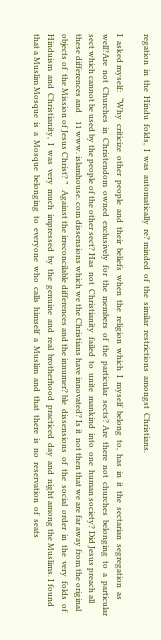regation  in  the  Hindu  folds,  I  was  automatically  re? minded  of  the  similar  restrictions  amongst  Christians.

I  asked myself:   “Why  criticize  other  people  and  their  beliefs  when  the  religion  which  I  myself  belong  to,  has  in  it  the  sectarian  segregation  as  well?Are  not  Churches  in  Christendom  owned  exclusively  for  the  members  of  the  particular  sects? Are  there  not  churches  belonging  to  a  particular  sect which cannot be used by the people of the other sect? Has  not  Christianity  failed  to  unite  mankind  into  one  human society? Did Jesus preach all these differences and    11 www. islamhouse. com dissensions which we the Christians have innovated? Is it  not then that we are far away from the original objects of  the Mission of Jesus Christ? ”   Against the irreconcilable differences and the innumer? ble  dissensions  of  the  social  order  in  the  very  folds  of  Hinduism  and  Christianity,  I  was  very  much  impressed  by  the  genuine  and  real  brotherhood  practiced  day  and  night among the Muslims. I found that a Muslim Mosque  is  a  Mosque  belonging  to  everyone  who  calls  himself  a  Muslim  and  that  there  is  no  reservation  of  seats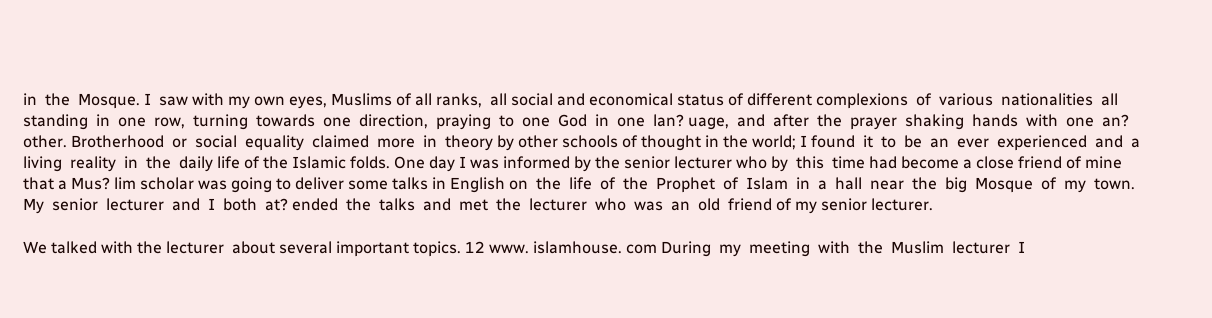in  the  Mosque. I  saw with my own eyes, Muslims of all ranks,  all social and economical status of different complexions  of  various  nationalities  all  standing  in  one  row,  turning  towards  one  direction,  praying  to  one  God  in  one  lan? uage,  and  after  the  prayer  shaking  hands  with  one  an? other. Brotherhood  or  social  equality  claimed  more  in  theory by other schools of thought in the world; I found  it  to  be  an  ever  experienced  and  a  living  reality  in  the  daily life of the Islamic folds. One day I was informed by the senior lecturer who by  this  time had become a close friend of mine that a Mus? lim scholar was going to deliver some talks in English on  the  life  of  the  Prophet  of  Islam  in  a  hall  near  the  big  Mosque  of  my  town. My  senior  lecturer  and  I  both  at? ended  the  talks  and  met  the  lecturer  who  was  an  old  friend of my senior lecturer.

We talked with the lecturer  about several important topics. 12 www. islamhouse. com During  my  meeting  with  the  Muslim  lecturer  I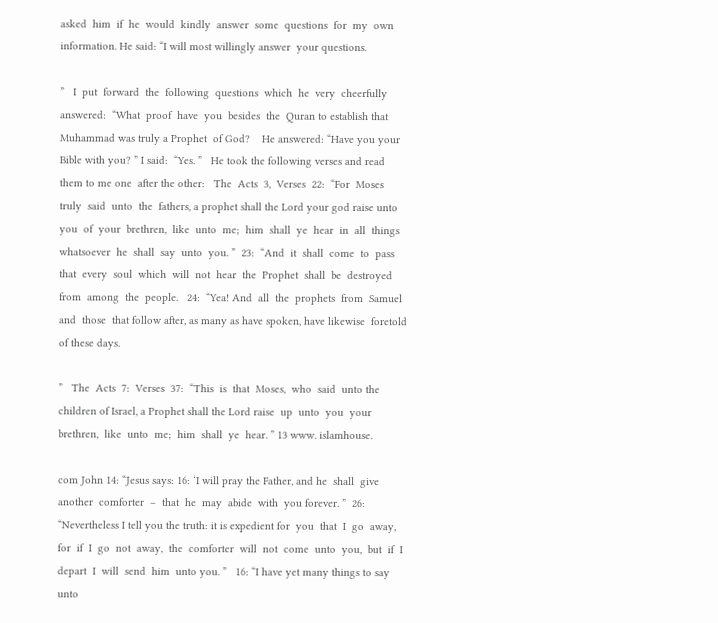asked  him  if  he  would  kindly  answer  some  questions  for  my  own information. He said: “I will most willingly answer  your questions.

”   I  put  forward  the  following  questions  which  he  very  cheerfully  answered:  “What  proof  have  you  besides  the  Quran to establish that Muhammad was truly a Prophet  of God?    He answered: “Have you your Bible with you? ” I said:  “Yes. ”   He took the following verses and read them to me one  after the other:   The  Acts  3,  Verses  22:  “For  Moses  truly  said  unto  the  fathers, a prophet shall the Lord your god raise unto you  of  your  brethren,  like  unto  me;  him  shall  ye  hear  in  all  things  whatsoever  he  shall  say  unto  you. ”  23:  “And  it  shall  come  to  pass  that  every  soul  which  will  not  hear  the  Prophet  shall  be  destroyed  from  among  the  people.   24:  “Yea! And  all  the  prophets  from  Samuel  and  those  that follow after, as many as have spoken, have likewise  foretold of these days.

”   The  Acts  7:  Verses  37:  “This  is  that  Moses,  who  said  unto the children of Israel, a Prophet shall the Lord raise  up  unto  you  your  brethren,  like  unto  me;  him  shall  ye  hear. ” 13 www. islamhouse.

com John 14: “Jesus says: 16: ‘I will pray the Father, and he  shall  give  another  comforter  –  that  he  may  abide  with  you forever. ”  26: “Nevertheless I tell you the truth: it is expedient for  you  that  I  go  away,  for  if  I  go  not  away,  the  comforter  will  not  come  unto  you,  but  if  I  depart  I  will  send  him  unto you. ”   16: “I have yet many things to say unto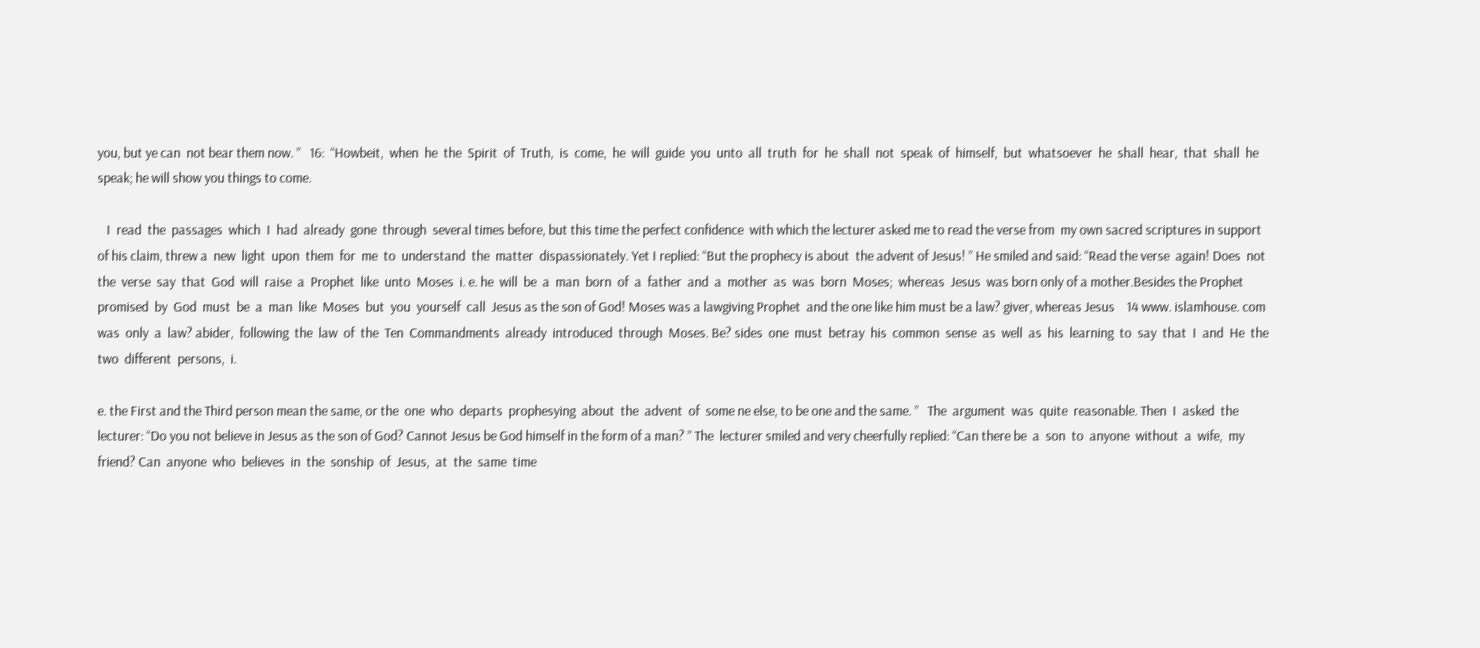you, but ye can  not bear them now. ”   16:  “Howbeit,  when  he  the  Spirit  of  Truth,  is  come,  he  will  guide  you  unto  all  truth  for  he  shall  not  speak  of  himself,  but  whatsoever  he  shall  hear,  that  shall  he  speak; he will show you things to come.

   I  read  the  passages  which  I  had  already  gone  through  several times before, but this time the perfect confidence  with which the lecturer asked me to read the verse from  my own sacred scriptures in support of his claim, threw a  new  light  upon  them  for  me  to  understand  the  matter  dispassionately. Yet I replied: “But the prophecy is about  the advent of Jesus! ” He smiled and said: “Read the verse  again! Does  not  the  verse  say  that  God  will  raise  a  Prophet  like  unto  Moses  i. e. he  will  be  a  man  born  of  a  father  and  a  mother  as  was  born  Moses;  whereas  Jesus  was born only of a mother.Besides the Prophet promised  by  God  must  be  a  man  like  Moses  but  you  yourself  call  Jesus as the son of God! Moses was a lawgiving Prophet  and the one like him must be a law? giver, whereas Jesus    14 www. islamhouse. com was  only  a  law? abider,  following  the  law  of  the  Ten  Commandments  already  introduced  through  Moses. Be? sides  one  must  betray  his  common  sense  as  well  as  his  learning  to  say  that  I  and  He  the  two  different  persons,  i.

e. the First and the Third person mean the same, or the  one  who  departs  prophesying  about  the  advent  of  some ne else, to be one and the same. ”   The  argument  was  quite  reasonable. Then  I  asked  the  lecturer: “Do you not believe in Jesus as the son of God? Cannot Jesus be God himself in the form of a man? ” The  lecturer smiled and very cheerfully replied: “Can there be  a  son  to  anyone  without  a  wife,  my  friend? Can  anyone  who  believes  in  the  sonship  of  Jesus,  at  the  same  time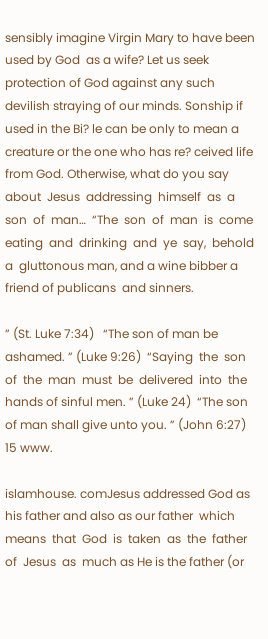sensibly imagine Virgin Mary to have been used by God  as a wife? Let us seek protection of God against any such  devilish straying of our minds. Sonship if used in the Bi? le can be only to mean a creature or the one who has re? ceived life from God. Otherwise, what do you say about  Jesus  addressing  himself  as  a  son  of  man…  “The  son  of  man  is  come  eating  and  drinking  and  ye  say,  behold  a  gluttonous man, and a wine bibber a friend of publicans  and sinners.

” (St. Luke 7:34)   “The son of man be ashamed. ” (Luke 9:26)  “Saying  the  son  of  the  man  must  be  delivered  into  the  hands of sinful men. ” (Luke 24)  “The son of man shall give unto you. ” (John 6:27)    15 www.

islamhouse. comJesus addressed God as his father and also as our father  which  means  that  God  is  taken  as  the  father  of  Jesus  as  much as He is the father (or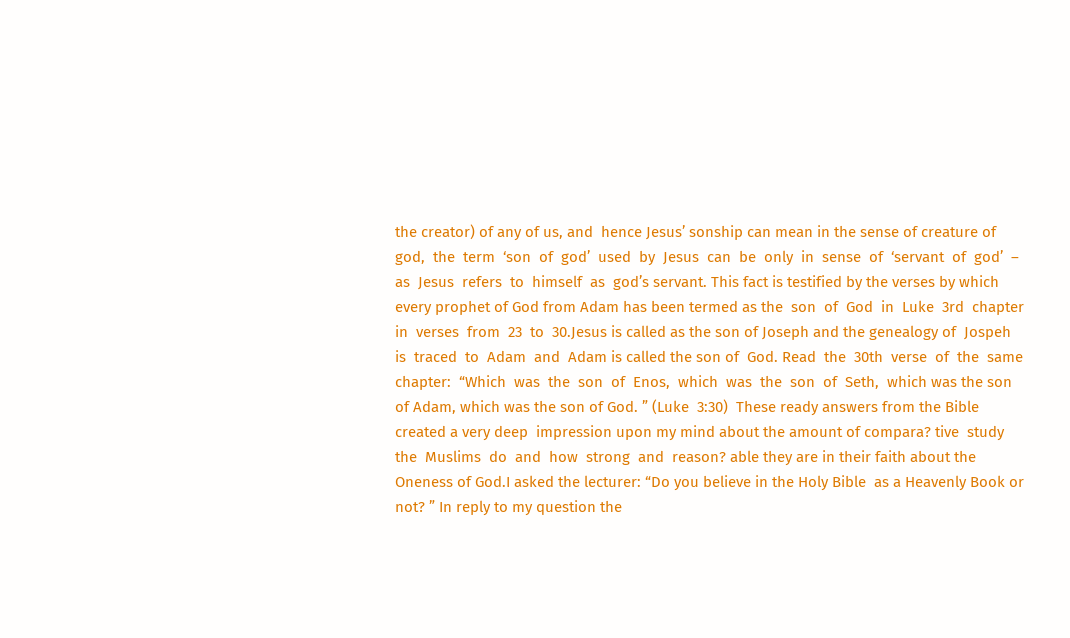the creator) of any of us, and  hence Jesus’ sonship can mean in the sense of creature of  god,  the  term  ‘son  of  god’  used  by  Jesus  can  be  only  in  sense  of  ‘servant  of  god’  –  as  Jesus  refers  to  himself  as  god’s servant. This fact is testified by the verses by which  every prophet of God from Adam has been termed as the  son  of  God  in  Luke  3rd  chapter  in  verses  from  23  to  30.Jesus is called as the son of Joseph and the genealogy of  Jospeh  is  traced  to  Adam  and  Adam is called the son of  God. Read  the  30th  verse  of  the  same  chapter:  “Which  was  the  son  of  Enos,  which  was  the  son  of  Seth,  which was the son of Adam, which was the son of God. ” (Luke  3:30)  These ready answers from the Bible created a very deep  impression upon my mind about the amount of compara? tive  study  the  Muslims  do  and  how  strong  and  reason? able they are in their faith about the Oneness of God.I asked the lecturer: “Do you believe in the Holy Bible  as a Heavenly Book or not? ” In reply to my question the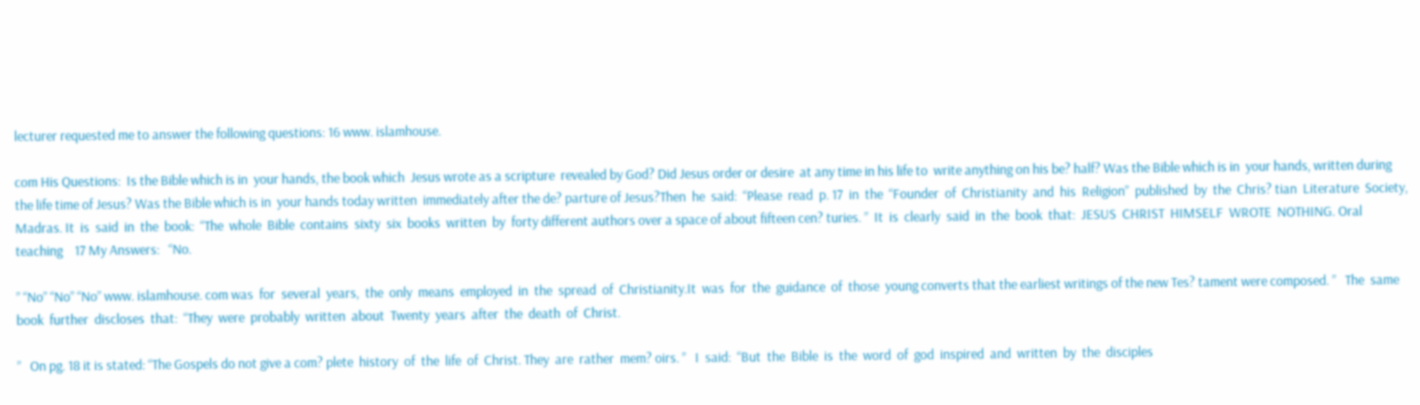lecturer requested me to answer the following questions: 16 www. islamhouse.

com His Questions:  Is the Bible which is in  your hands, the book which  Jesus wrote as a scripture  revealed by God? Did Jesus order or desire  at any time in his life to  write anything on his be? half? Was the Bible which is in  your hands, written during  the life time of Jesus? Was the Bible which is in  your hands today written  immediately after the de? parture of Jesus?Then  he  said:  “Please  read  p. 17  in  the  “Founder  of  Christianity  and  his  Religion”  published  by  the  Chris? tian  Literature  Society,  Madras. It  is  said  in  the  book:  “The  whole  Bible  contains  sixty  six  books  written  by  forty different authors over a space of about fifteen cen? turies. ”  It  is  clearly  said  in  the  book  that:  JESUS  CHRIST  HIMSELF  WROTE  NOTHING. Oral  teaching    17 My Answers:   “No.

” “No” “No” “No” www. islamhouse. com was  for  several  years,  the  only  means  employed  in  the  spread  of  Christianity.It  was  for  the  guidance  of  those  young converts that the earliest writings of the new Tes? tament were composed. ”   The  same  book  further  discloses  that:  “They  were  probably  written  about  Twenty  years  after  the  death  of  Christ.

”   On pg. 18 it is stated: “The Gospels do not give a com? plete  history  of  the  life  of  Christ. They  are  rather  mem? oirs. ”   I  said:  “But  the  Bible  is  the  word  of  god  inspired  and  written  by  the  disciples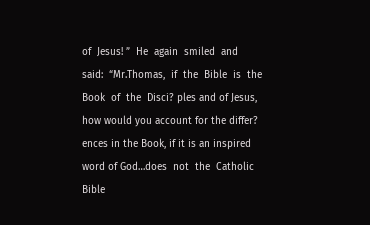of  Jesus! ”  He  again  smiled  and  said:  “Mr.Thomas,  if  the  Bible  is  the  Book  of  the  Disci? ples and of Jesus, how would you account for the differ? ences in the Book, if it is an inspired word of God…does  not  the  Catholic  Bible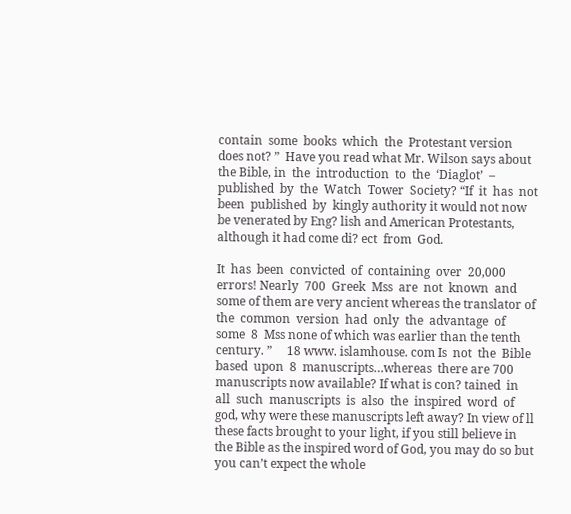contain  some  books  which  the  Protestant version does not? ”  Have you read what Mr. Wilson says about the Bible, in  the  introduction  to  the  ‘Diaglot’  –  published  by  the  Watch  Tower  Society? “If  it  has  not  been  published  by  kingly authority it would not now be venerated by Eng? lish and American Protestants, although it had come di? ect  from  God.

It  has  been  convicted  of  containing  over  20,000  errors! Nearly  700  Greek  Mss  are  not  known  and  some of them are very ancient whereas the translator of  the  common  version  had  only  the  advantage  of  some  8  Mss none of which was earlier than the tenth century. ”     18 www. islamhouse. com Is  not  the  Bible  based  upon  8  manuscripts…whereas  there are 700 manuscripts now available? If what is con? tained  in  all  such  manuscripts  is  also  the  inspired  word  of god, why were these manuscripts left away? In view of ll these facts brought to your light, if you still believe in  the Bible as the inspired word of God, you may do so but  you can’t expect the whole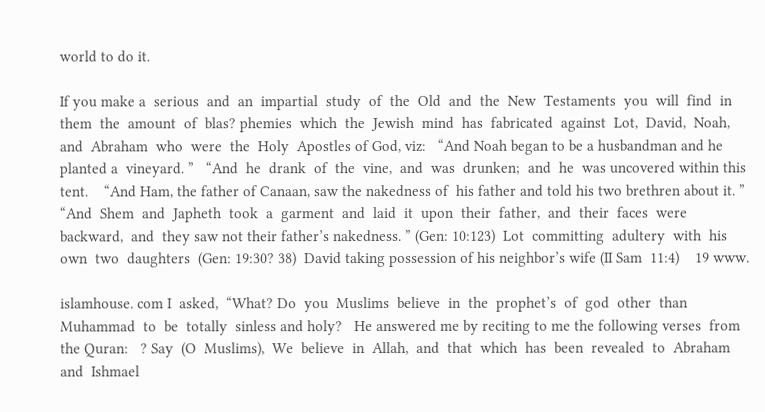world to do it.

If you make a  serious  and  an  impartial  study  of  the  Old  and  the  New  Testaments  you  will  find  in  them  the  amount  of  blas? phemies  which  the  Jewish  mind  has  fabricated  against  Lot,  David,  Noah,  and  Abraham  who  were  the  Holy  Apostles of God, viz:   “And Noah began to be a husbandman and he planted a  vineyard. ”   “And  he  drank  of  the  vine,  and  was  drunken;  and  he  was uncovered within this tent.    “And Ham, the father of Canaan, saw the nakedness of  his father and told his two brethren about it. ”   “And  Shem  and  Japheth  took  a  garment  and  laid  it  upon  their  father,  and  their  faces  were  backward,  and  they saw not their father’s nakedness. ” (Gen: 10:123)  Lot  committing  adultery  with  his  own  two  daughters  (Gen: 19:30? 38)  David taking possession of his neighbor’s wife (II Sam  11:4)    19 www.

islamhouse. com I  asked,  “What? Do  you  Muslims  believe  in  the  prophet’s  of  god  other  than  Muhammad  to  be  totally  sinless and holy?   He answered me by reciting to me the following verses  from the Quran:   ? Say  (O  Muslims),  We  believe  in  Allah,  and  that  which  has  been  revealed  to  Abraham  and  Ishmael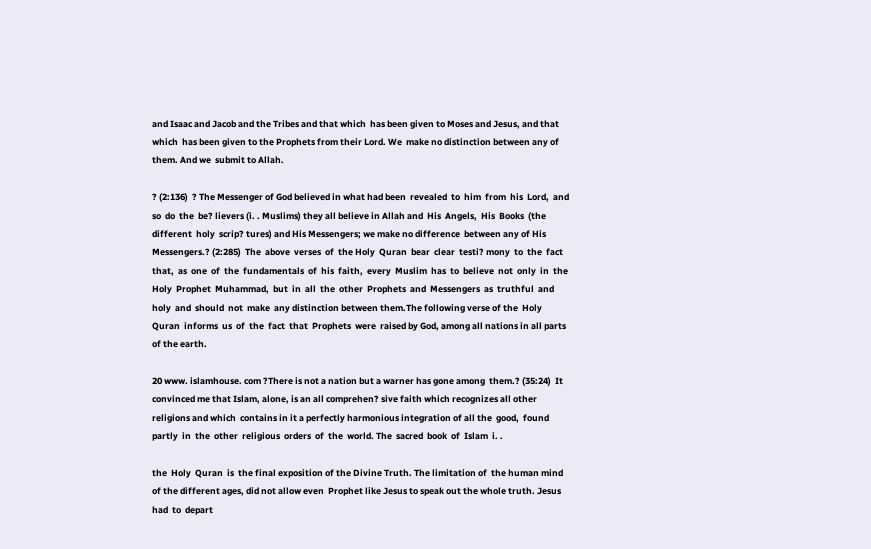and Isaac and Jacob and the Tribes and that which  has been given to Moses and Jesus, and that which  has been given to the Prophets from their Lord. We  make no distinction between any of them. And we  submit to Allah.

? (2:136)  ? The Messenger of God believed in what had been  revealed  to  him  from  his  Lord,  and  so  do  the  be? lievers (i. . Muslims) they all believe in Allah and  His  Angels,  His  Books  (the  different  holy  scrip? tures) and His Messengers; we make no difference  between any of His Messengers.? (2:285)  The  above  verses  of  the Holy  Quran  bear  clear  testi? mony  to  the  fact  that,  as  one  of  the  fundamentals  of  his  faith,  every  Muslim  has  to  believe  not  only  in  the  Holy  Prophet  Muhammad,  but  in  all  the  other  Prophets  and  Messengers  as  truthful  and  holy  and  should  not  make  any distinction between them.The following verse of the  Holy  Quran  informs  us  of  the  fact  that  Prophets  were  raised by God, among all nations in all parts of the earth.

20 www. islamhouse. com ?There is not a nation but a warner has gone among  them.? (35:24)  It convinced me that Islam, alone, is an all comprehen? sive faith which recognizes all other religions and which  contains in it a perfectly harmonious integration of all the  good,  found  partly  in  the  other  religious  orders  of  the  world. The  sacred  book  of  Islam  i. .

the  Holy  Quran  is  the final exposition of the Divine Truth. The limitation of  the human mind of the different ages, did not allow even  Prophet like Jesus to speak out the whole truth. Jesus had  to  depart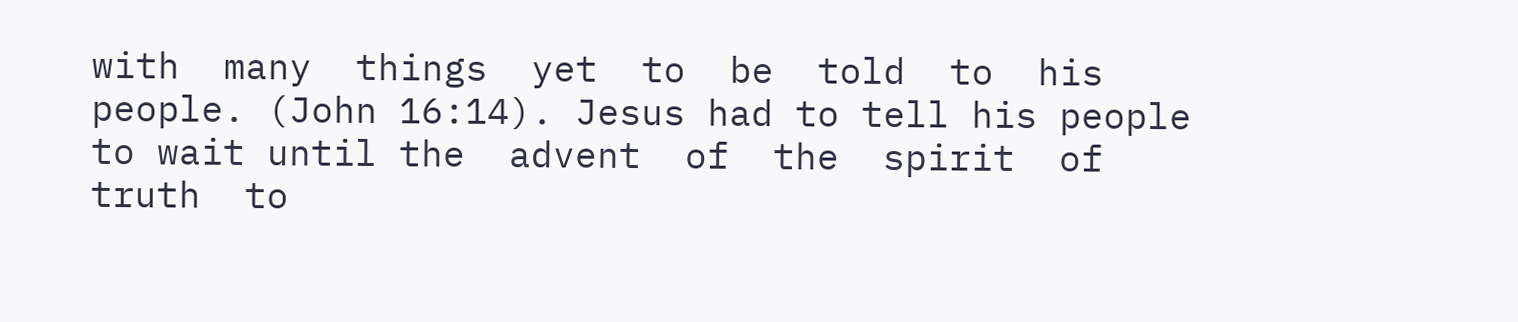with  many  things  yet  to  be  told  to  his  people. (John 16:14). Jesus had to tell his people to wait until the  advent  of  the  spirit  of  truth  to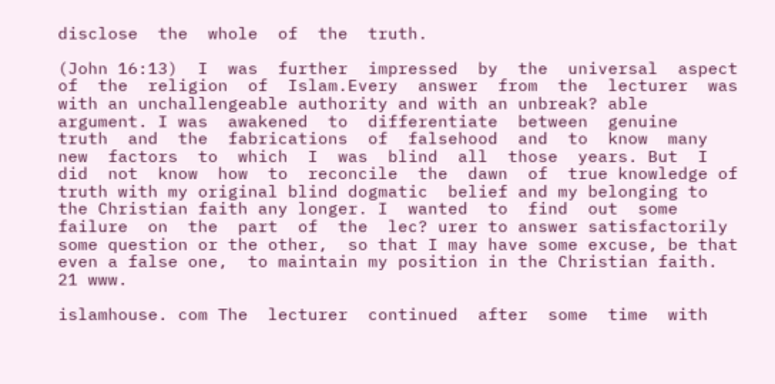disclose  the  whole  of  the  truth.

(John 16:13)  I  was  further  impressed  by  the  universal  aspect  of  the  religion  of  Islam.Every  answer  from  the  lecturer  was  with an unchallengeable authority and with an unbreak? able  argument. I was  awakened  to  differentiate  between  genuine  truth  and  the  fabrications  of  falsehood  and  to  know  many  new  factors  to  which  I  was  blind  all  those  years. But  I  did  not  know  how  to  reconcile  the  dawn  of  true knowledge of truth with my original blind dogmatic  belief and my belonging to the Christian faith any longer. I  wanted  to  find  out  some  failure  on  the  part  of  the  lec? urer to answer satisfactorily some question or the other,  so that I may have some excuse, be that even a false one,  to maintain my position in the Christian faith. 21 www.

islamhouse. com The  lecturer  continued  after  some  time  with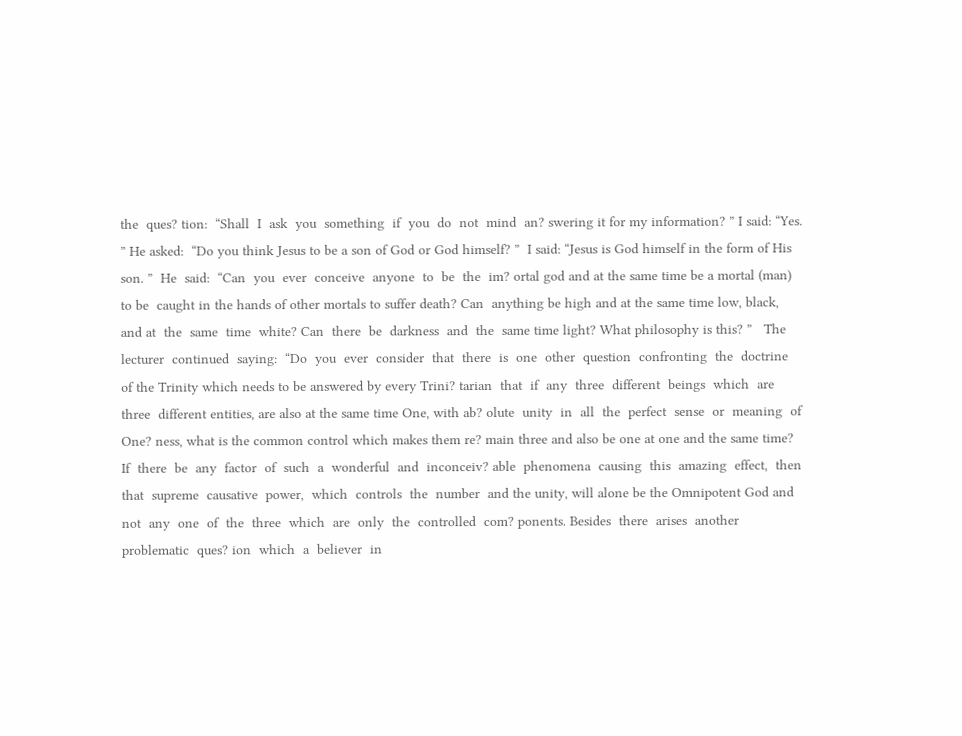the  ques? tion:  “Shall  I  ask  you  something  if  you  do  not  mind  an? swering it for my information? ” I said: “Yes. ” He asked:  “Do you think Jesus to be a son of God or God himself? ”  I said: “Jesus is God himself in the form of His son. ”  He  said:  “Can  you  ever  conceive  anyone  to  be  the  im? ortal god and at the same time be a mortal (man) to be  caught in the hands of other mortals to suffer death? Can  anything be high and at the same time low, black, and at  the  same  time  white? Can  there  be  darkness  and  the  same time light? What philosophy is this? ”   The  lecturer  continued  saying:  “Do  you  ever  consider  that  there  is  one  other  question  confronting  the  doctrine  of the Trinity which needs to be answered by every Trini? tarian  that  if  any  three  different  beings  which  are  three  different entities, are also at the same time One, with ab? olute  unity  in  all  the  perfect  sense  or  meaning  of  One? ness, what is the common control which makes them re? main three and also be one at one and the same time? If  there  be  any  factor  of  such  a  wonderful  and  inconceiv? able  phenomena  causing  this  amazing  effect,  then  that  supreme  causative  power,  which  controls  the  number  and the unity, will alone be the Omnipotent God and not  any  one  of  the  three  which  are  only  the  controlled  com? ponents. Besides  there  arises  another  problematic  ques? ion  which  a  believer  in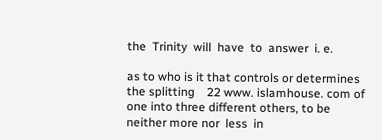the  Trinity  will  have  to  answer  i. e.

as to who is it that controls or determines the splitting    22 www. islamhouse. com of one into three different others, to be neither more nor  less  in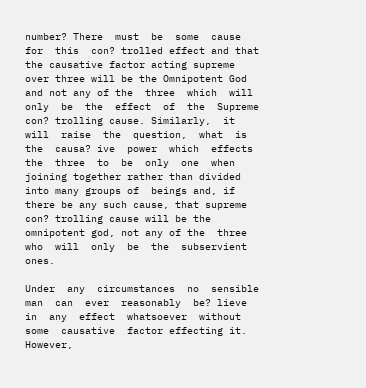number? There  must  be  some  cause  for  this  con? trolled effect and that the causative factor acting supreme  over three will be the Omnipotent God and not any of the  three  which  will  only  be  the  effect  of  the  Supreme  con? trolling cause. Similarly,  it  will  raise  the  question,  what  is  the  causa? ive  power  which  effects  the  three  to  be  only  one  when  joining together rather than divided into many groups of  beings and, if there be any such cause, that supreme con? trolling cause will be the omnipotent god, not any of the  three  who  will  only  be  the  subservient  ones.

Under  any  circumstances  no  sensible  man  can  ever  reasonably  be? lieve  in  any  effect  whatsoever  without  some  causative  factor effecting it. However,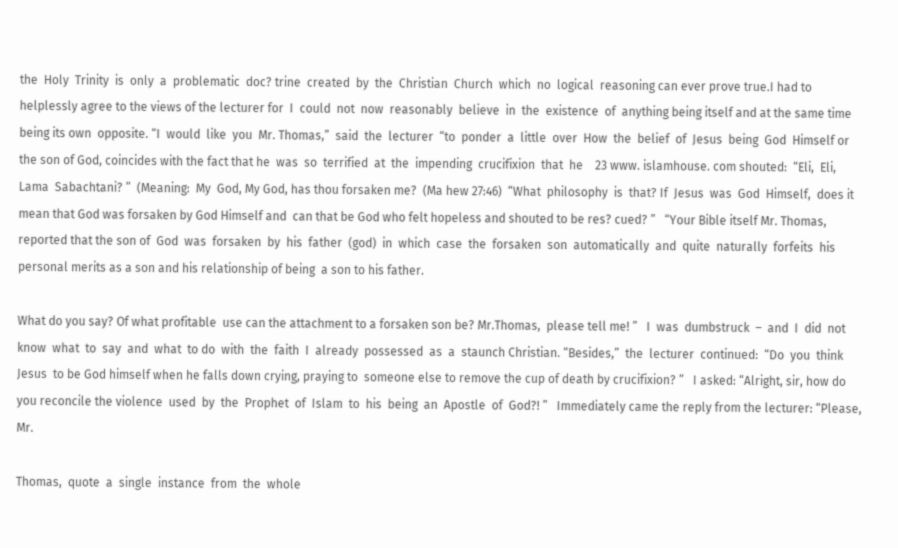the  Holy  Trinity  is  only  a  problematic  doc? trine  created  by  the  Christian  Church  which  no  logical  reasoning can ever prove true.I had to helplessly agree to the views of the lecturer for  I  could  not  now  reasonably  believe  in  the  existence  of  anything being itself and at the same time being its own  opposite. “I  would  like  you  Mr. Thomas,”  said  the  lecturer  “to  ponder  a  little  over  How  the  belief  of  Jesus  being  God  Himself or the son of God, coincides with the fact that he  was  so  terrified  at  the  impending  crucifixion  that  he    23 www. islamhouse. com shouted:  “Eli,  Eli,  Lama  Sabachtani? ”  (Meaning:  My  God, My God, has thou forsaken me?  (Ma hew 27:46)  “What  philosophy  is  that? If  Jesus  was  God  Himself,  does it mean that God was forsaken by God Himself and  can that be God who felt hopeless and shouted to be res? cued? ”   “Your Bible itself Mr. Thomas, reported that the son of  God  was  forsaken  by  his  father  (god)  in  which  case  the  forsaken  son  automatically  and  quite  naturally  forfeits  his personal merits as a son and his relationship of being  a son to his father.

What do you say? Of what profitable  use can the attachment to a forsaken son be? Mr.Thomas,  please tell me! ”   I  was  dumbstruck  –  and  I  did  not  know  what  to  say  and  what  to do  with  the  faith  I  already  possessed  as  a  staunch Christian. “Besides,”  the  lecturer  continued:  “Do  you  think  Jesus  to be God himself when he falls down crying, praying to  someone else to remove the cup of death by crucifixion? ”   I asked: “Alright, sir, how do you reconcile the violence  used  by  the  Prophet  of  Islam  to  his  being  an  Apostle  of  God?! ”   Immediately came the reply from the lecturer: “Please,  Mr.

Thomas,  quote  a  single  instance  from  the  whole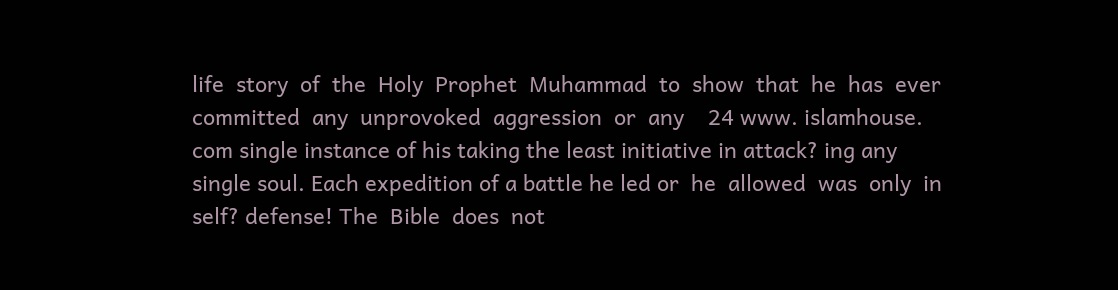life  story  of  the  Holy  Prophet  Muhammad  to  show  that  he  has  ever  committed  any  unprovoked  aggression  or  any    24 www. islamhouse. com single instance of his taking the least initiative in attack? ing any single soul. Each expedition of a battle he led or  he  allowed  was  only  in  self? defense! The  Bible  does  not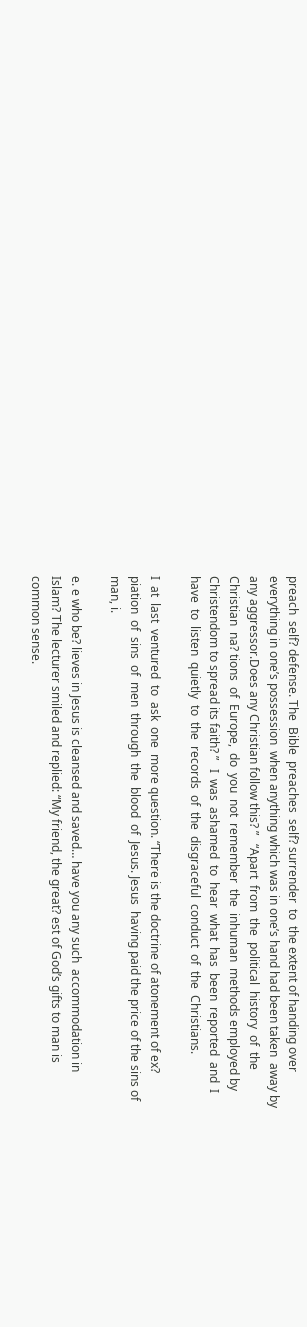preach  self? defense. The  Bible  preaches  self? surrender  to  the extent of handing over everything in one’s possession  when anything which was in one’s hand had been taken  away by any aggressor.Does any Christian follow this? ”   “Apart  from  the  political  history  of  the  Christian  na? tions  of  Europe,  do  you  not  remember  the  inhuman  methods employed by Christendom to spread its faith? ”   I  was  ashamed  to  hear  what  has  been  reported  and  I  have  to  listen  quietly  to  the  records  of  the  disgraceful  conduct  of  the  Christians.

I  at  last  ventured  to  ask  one  more question. “There is the doctrine of atonement of ex? piation  of  sins  of  men  through  the  blood  of  Jesus. Jesus  having paid the price of the sins of man, i.

e. e who be? lieves in Jesus is cleansed and saved… have you any such  accommodation in Islam? The lecturer smiled and replied: “My friend, the great? est of God’s gifts to man is common sense.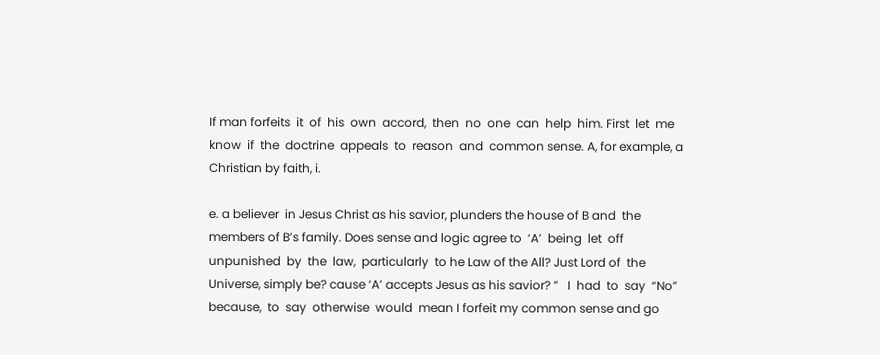If man forfeits  it  of  his  own  accord,  then  no  one  can  help  him. First  let  me  know  if  the  doctrine  appeals  to  reason  and  common sense. A, for example, a Christian by faith, i.

e. a believer  in Jesus Christ as his savior, plunders the house of B and  the members of B’s family. Does sense and logic agree to  ‘A’  being  let  off  unpunished  by  the  law,  particularly  to he Law of the All? Just Lord of  the Universe, simply be? cause ‘A’ accepts Jesus as his savior? ”   I  had  to  say  “No”  because,  to  say  otherwise  would  mean I forfeit my common sense and go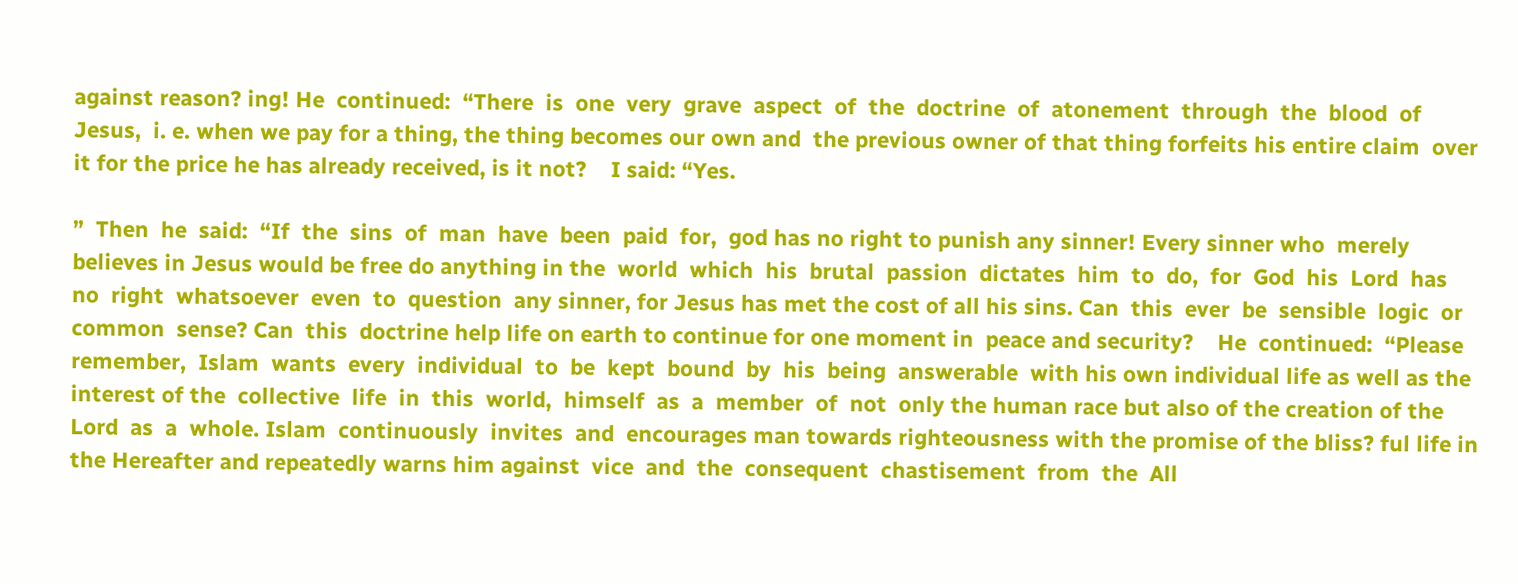against reason? ing! He  continued:  “There  is  one  very  grave  aspect  of  the  doctrine  of  atonement  through  the  blood  of  Jesus,  i. e. when we pay for a thing, the thing becomes our own and  the previous owner of that thing forfeits his entire claim  over it for the price he has already received, is it not?    I said: “Yes.

”  Then  he  said:  “If  the  sins  of  man  have  been  paid  for,  god has no right to punish any sinner! Every sinner who  merely believes in Jesus would be free do anything in the  world  which  his  brutal  passion  dictates  him  to  do,  for  God  his  Lord  has  no  right  whatsoever  even  to  question  any sinner, for Jesus has met the cost of all his sins. Can  this  ever  be  sensible  logic  or  common  sense? Can  this  doctrine help life on earth to continue for one moment in  peace and security?    He  continued:  “Please  remember,  Islam  wants  every  individual  to  be  kept  bound  by  his  being  answerable  with his own individual life as well as the interest of the  collective  life  in  this  world,  himself  as  a  member  of  not  only the human race but also of the creation of the Lord  as  a  whole. Islam  continuously  invites  and  encourages man towards righteousness with the promise of the bliss? ful life in the Hereafter and repeatedly warns him against  vice  and  the  consequent  chastisement  from  the  All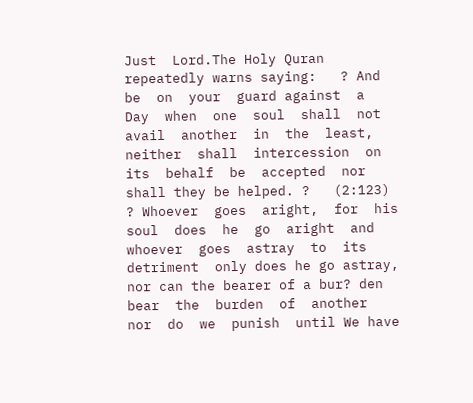Just  Lord.The Holy Quran repeatedly warns saying:   ? And  be  on  your  guard against  a  Day  when  one  soul  shall  not  avail  another  in  the  least,  neither  shall  intercession  on  its  behalf  be  accepted  nor  shall they be helped. ?   (2:123)   ? Whoever  goes  aright,  for  his  soul  does  he  go  aright  and  whoever  goes  astray  to  its  detriment  only does he go astray, nor can the bearer of a bur? den  bear  the  burden  of  another  nor  do  we  punish  until We have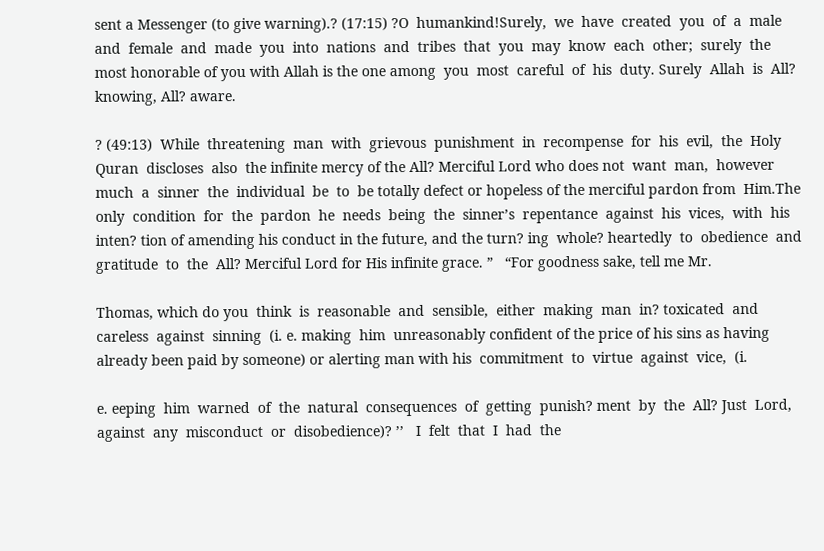sent a Messenger (to give warning).? (17:15) ?O  humankind!Surely,  we  have  created  you  of  a  male  and  female  and  made  you  into  nations  and  tribes  that  you  may  know  each  other;  surely  the  most honorable of you with Allah is the one among  you  most  careful  of  his  duty. Surely  Allah  is  All? knowing, All? aware.

? (49:13)  While  threatening  man  with  grievous  punishment  in  recompense  for  his  evil,  the  Holy  Quran  discloses  also  the infinite mercy of the All? Merciful Lord who does not  want  man,  however  much  a  sinner  the  individual  be  to  be totally defect or hopeless of the merciful pardon from  Him.The  only  condition  for  the  pardon  he  needs  being  the  sinner’s  repentance  against  his  vices,  with  his  inten? tion of amending his conduct in the future, and the turn? ing  whole? heartedly  to  obedience  and  gratitude  to  the  All? Merciful Lord for His infinite grace. ”   “For goodness sake, tell me Mr.

Thomas, which do you  think  is  reasonable  and  sensible,  either  making  man  in? toxicated  and  careless  against  sinning  (i. e. making  him  unreasonably confident of the price of his sins as having  already been paid by someone) or alerting man with his  commitment  to  virtue  against  vice,  (i.

e. eeping  him  warned  of  the  natural  consequences  of  getting  punish? ment  by  the  All? Just  Lord,  against  any  misconduct  or  disobedience)? ’’   I  felt  that  I  had  the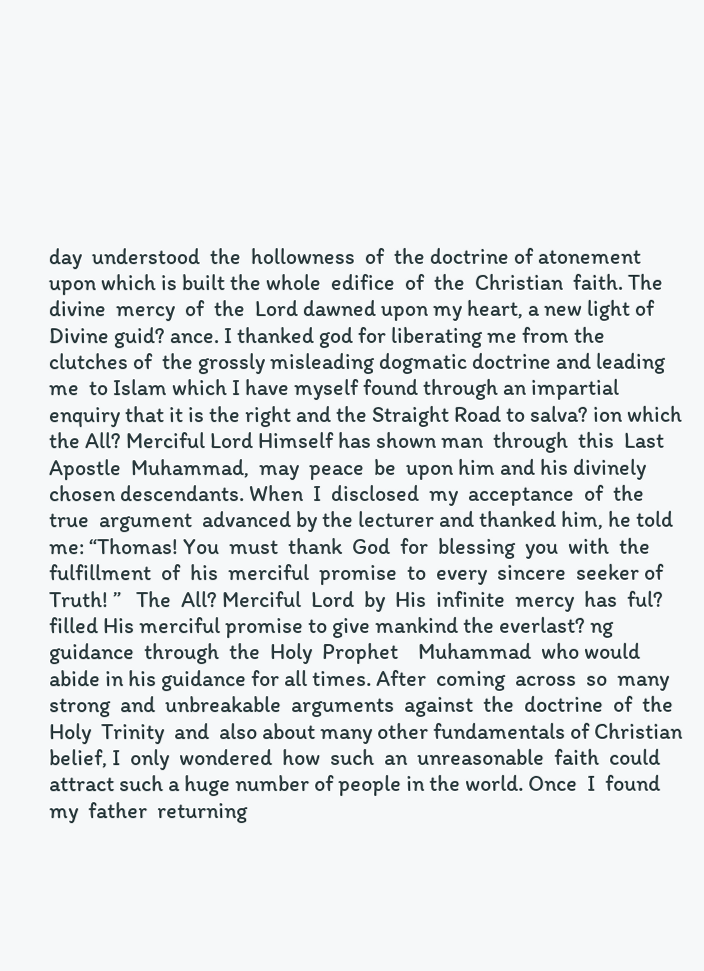day  understood  the  hollowness  of  the doctrine of atonement upon which is built the whole  edifice  of  the  Christian  faith. The  divine  mercy  of  the  Lord dawned upon my heart, a new light of Divine guid? ance. I thanked god for liberating me from the clutches of  the grossly misleading dogmatic doctrine and leading me  to Islam which I have myself found through an impartial  enquiry that it is the right and the Straight Road to salva? ion which the All? Merciful Lord Himself has shown man  through  this  Last  Apostle  Muhammad,  may  peace  be  upon him and his divinely chosen descendants. When  I  disclosed  my  acceptance  of  the  true  argument  advanced by the lecturer and thanked him, he told me: “Thomas! You  must  thank  God  for  blessing  you  with  the  fulfillment  of  his  merciful  promise  to  every  sincere  seeker of Truth! ”   The  All? Merciful  Lord  by  His  infinite  mercy  has  ful? filled His merciful promise to give mankind the everlast? ng  guidance  through  the  Holy  Prophet    Muhammad  who would abide in his guidance for all times. After  coming  across  so  many  strong  and  unbreakable  arguments  against  the  doctrine  of  the  Holy  Trinity  and  also about many other fundamentals of Christian belief, I  only  wondered  how  such  an  unreasonable  faith  could  attract such a huge number of people in the world. Once  I  found  my  father  returning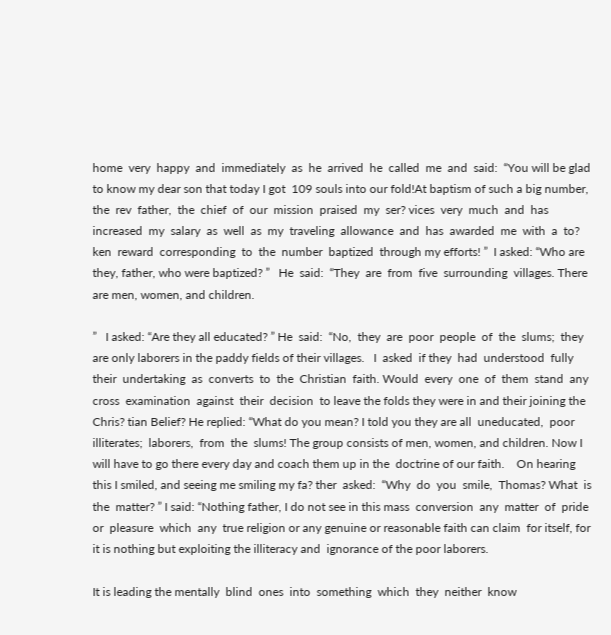home  very  happy  and  immediately  as  he  arrived  he  called  me  and  said:  “You will be glad to know my dear son that today I got  109 souls into our fold!At baptism of such a big number,  the  rev  father,  the  chief  of  our  mission  praised  my  ser? vices  very  much  and  has  increased  my  salary  as  well  as  my  traveling  allowance  and  has  awarded  me  with  a  to? ken  reward  corresponding  to  the  number  baptized  through my efforts! ”  I asked: “Who are they, father, who were baptized? ”   He  said:  “They  are  from  five  surrounding  villages. There are men, women, and children.

”   I asked: “Are they all educated? ” He  said:  “No,  they  are  poor  people  of  the  slums;  they  are only laborers in the paddy fields of their villages.   I  asked  if they  had  understood  fully  their  undertaking  as  converts  to  the  Christian  faith. Would  every  one  of  them  stand  any  cross  examination  against  their  decision  to leave the folds they were in and their joining the Chris? tian Belief? He replied: “What do you mean? I told you they are all  uneducated,  poor  illiterates;  laborers,  from  the  slums! The group consists of men, women, and children. Now I  will have to go there every day and coach them up in the  doctrine of our faith.    On hearing this I smiled, and seeing me smiling my fa? ther  asked:  “Why  do  you  smile,  Thomas? What  is  the  matter? ” I said: “Nothing father, I do not see in this mass  conversion  any  matter  of  pride  or  pleasure  which  any  true religion or any genuine or reasonable faith can claim  for itself, for it is nothing but exploiting the illiteracy and  ignorance of the poor laborers.

It is leading the mentally  blind  ones  into  something  which  they  neither  know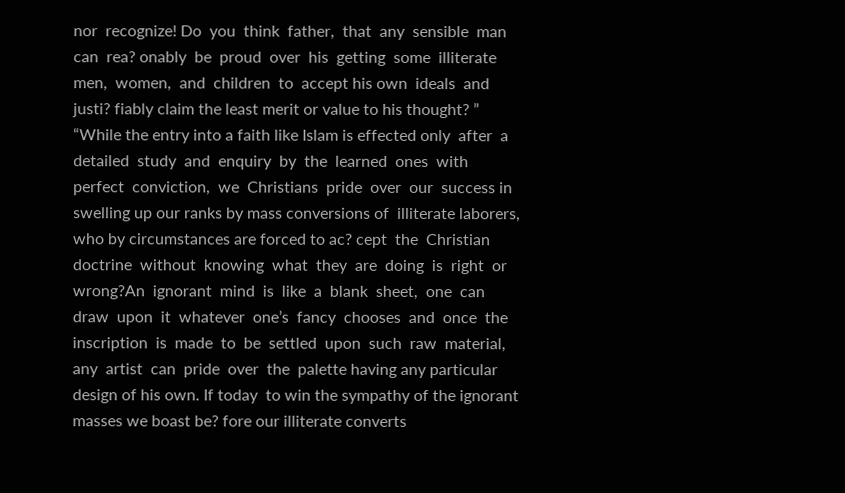nor  recognize! Do  you  think  father,  that  any  sensible  man  can  rea? onably  be  proud  over  his  getting  some  illiterate  men,  women,  and  children  to  accept his own  ideals  and  justi? fiably claim the least merit or value to his thought? ” “While the entry into a faith like Islam is effected only  after  a  detailed  study  and  enquiry  by  the  learned  ones  with  perfect  conviction,  we  Christians  pride  over  our  success in swelling up our ranks by mass conversions of  illiterate laborers, who by circumstances are forced to ac? cept  the  Christian  doctrine  without  knowing  what  they  are  doing  is  right  or  wrong?An  ignorant  mind  is  like  a  blank  sheet,  one  can  draw  upon  it  whatever  one’s  fancy  chooses  and  once  the  inscription  is  made  to  be  settled  upon  such  raw  material,  any  artist  can  pride  over  the  palette having any particular design of his own. If today  to win the sympathy of the ignorant masses we boast be? fore our illiterate converts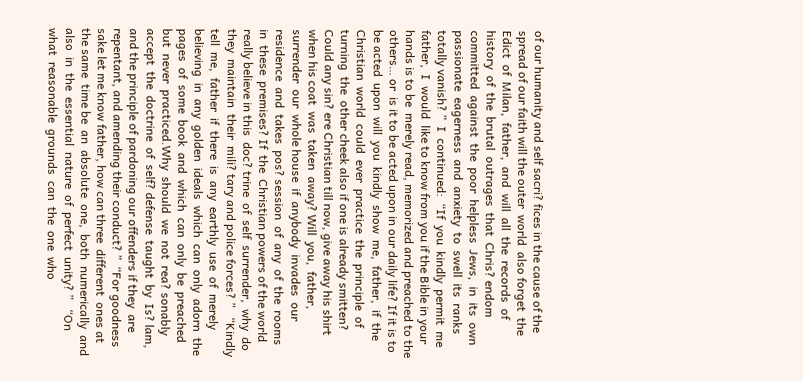of our humanity and self sacri? fices in the cause of the spread of our faith will the outer  world  also forget  the  Edict  of  Milan,  father,  and  will  all  the  records  of  history  of  the  brutal  outrages  that  Chris? endom  committed  against  the  poor  helpless  Jews,  in  its  own  passionate  eagerness  and  anxiety  to  swell  its  ranks  totally vanish? ”  I  continued:  “If  you  kindly  permit  me  father,  I  would  like to know from you if the Bible in your hands is to be  merely read, memorized and preached to the others… or  is it to be acted upon in our daily life? If it is to be acted  upon  will  you  kindly  show  me,  father,  if  the  Christian  world  could  ever  practice  the  principle  of  turning  the  other cheek also if one is already smitten? Could any sin? ere Christian till now, give away his shirt when his coat  was  taken  away? Will  you,  father,  surrender  our  whole house  if  anybody  invades  our  residence  and  takes  pos? session  of  any  of  the  rooms  in  these  premises? If  the  Christian powers of the world really believe in this  doc? trine  of  self  surrender,  why  do  they  maintain  their  mili? tary and police forces? ”   “Kindly  tell  me,  father  if  there  is  any  earthly  use  of  merely  believing  in  any  golden  ideals  which  can  only  adorn  the  pages  of  some  book  and  which  can  only  be  preached  but  never  practiced.Why  should  we  not  rea? sonably  accept  the  doctrine  of  self? defense  taught  by  Is? lam, and the principle of pardoning our offenders if they  are repentant, and amending their conduct? ”  “For goodness sake let me know father, how can three  different  ones at  the same  time be  an  absolute  one,  both  numerically  and  also  in  the  essential  nature  of  perfect  unity? ”   “On  what  reasonable  grounds  can  the  one  who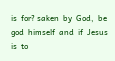is  for? saken  by  God,  be  god  himself  and  if  Jesus  is  to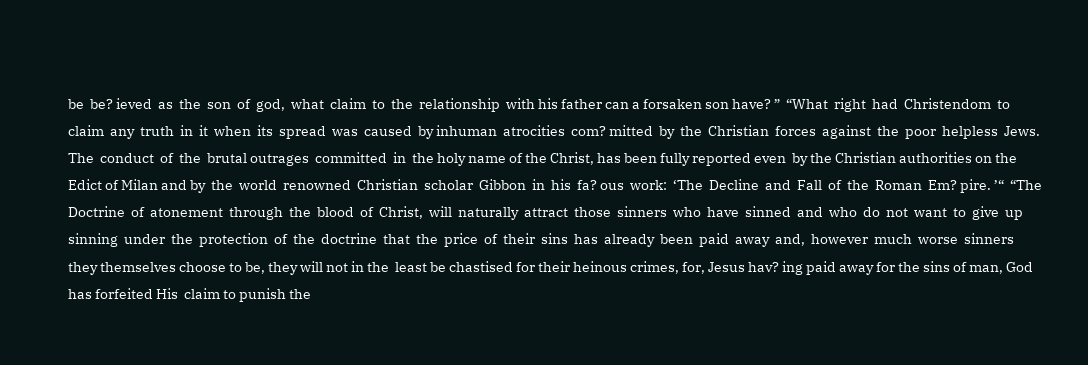be  be? ieved  as  the  son  of  god,  what  claim  to  the  relationship  with his father can a forsaken son have? ”  “What  right  had  Christendom  to  claim  any  truth  in  it  when  its  spread  was  caused  by inhuman  atrocities  com? mitted  by  the  Christian  forces  against  the  poor  helpless  Jews. The  conduct  of  the  brutal outrages  committed  in  the holy name of the Christ, has been fully reported even  by the Christian authorities on the Edict of Milan and by  the  world  renowned  Christian  scholar  Gibbon  in  his  fa? ous  work:  ‘The  Decline  and  Fall  of  the  Roman  Em? pire. ’“  “The  Doctrine  of  atonement  through  the  blood  of  Christ,  will  naturally  attract  those  sinners  who  have  sinned  and  who  do  not  want  to  give  up  sinning  under  the  protection  of  the  doctrine  that  the  price  of  their  sins  has  already  been  paid  away  and,  however  much  worse  sinners they themselves choose to be, they will not in the  least be chastised for their heinous crimes, for, Jesus hav? ing paid away for the sins of man, God has forfeited His  claim to punish the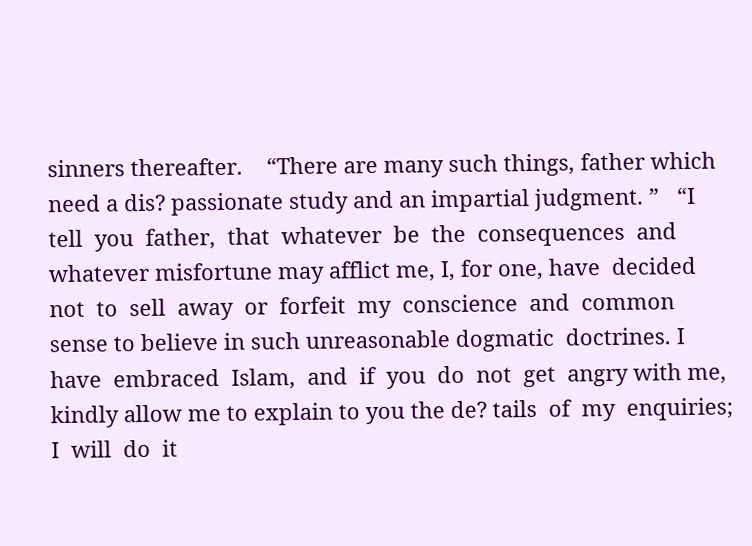sinners thereafter.    “There are many such things, father which  need a dis? passionate study and an impartial judgment. ”   “I  tell  you  father,  that  whatever  be  the  consequences  and whatever misfortune may afflict me, I, for one, have  decided  not  to  sell  away  or  forfeit  my  conscience  and  common sense to believe in such unreasonable dogmatic  doctrines. I  have  embraced  Islam,  and  if  you  do  not  get  angry with me, kindly allow me to explain to you the de? tails  of  my  enquiries;  I  will  do  it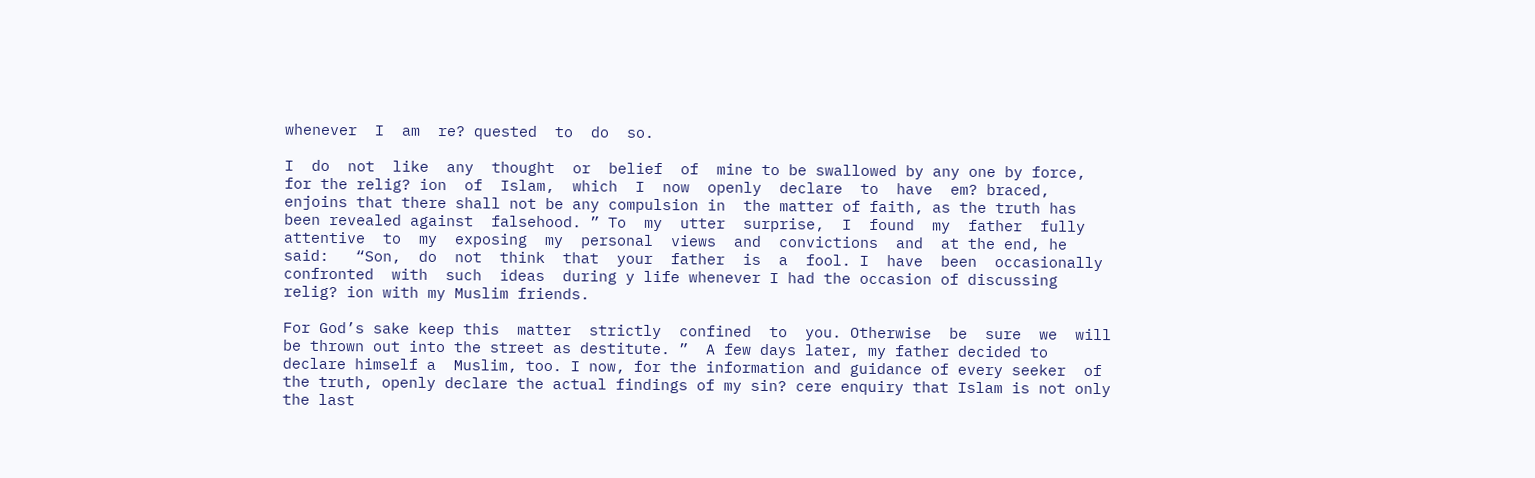whenever  I  am  re? quested  to  do  so.

I  do  not  like  any  thought  or  belief  of  mine to be swallowed by any one by force, for the relig? ion  of  Islam,  which  I  now  openly  declare  to  have  em? braced, enjoins that there shall not be any compulsion in  the matter of faith, as the truth has been revealed against  falsehood. ” To  my  utter  surprise,  I  found  my  father  fully  attentive  to  my  exposing  my  personal  views  and  convictions  and  at the end, he said:   “Son,  do  not  think  that  your  father  is  a  fool. I  have  been  occasionally  confronted  with  such  ideas  during y life whenever I had the occasion of discussing relig? ion with my Muslim friends.

For God’s sake keep this  matter  strictly  confined  to  you. Otherwise  be  sure  we  will be thrown out into the street as destitute. ”  A few days later, my father decided to declare himself a  Muslim, too. I now, for the information and guidance of every seeker  of the truth, openly declare the actual findings of my sin? cere enquiry that Islam is not only the last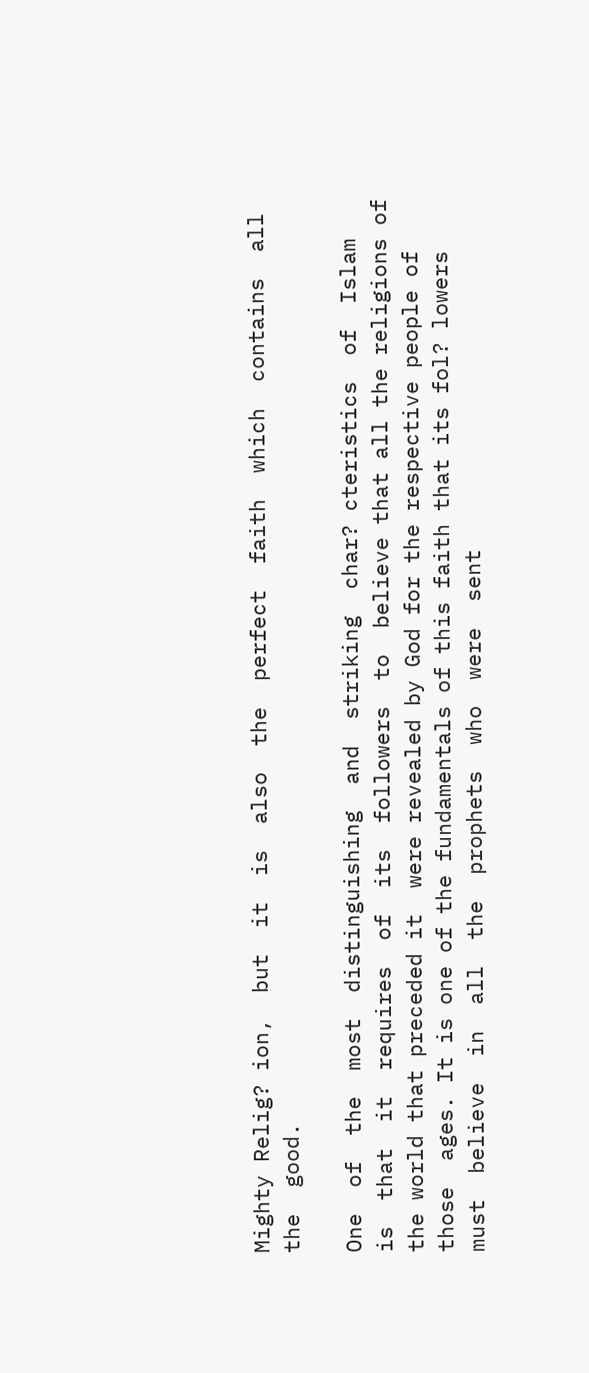Mighty Relig? ion,  but  it  is  also  the  perfect  faith  which  contains  all  the  good.

One  of  the  most  distinguishing  and  striking  char? cteristics  of  Islam  is  that  it  requires  of  its  followers  to  believe that all the religions of the world that preceded it  were revealed by God for the respective people of those  ages. It is one of the fundamentals of this faith that its fol? lowers  must  believe  in  all  the  prophets  who  were  sent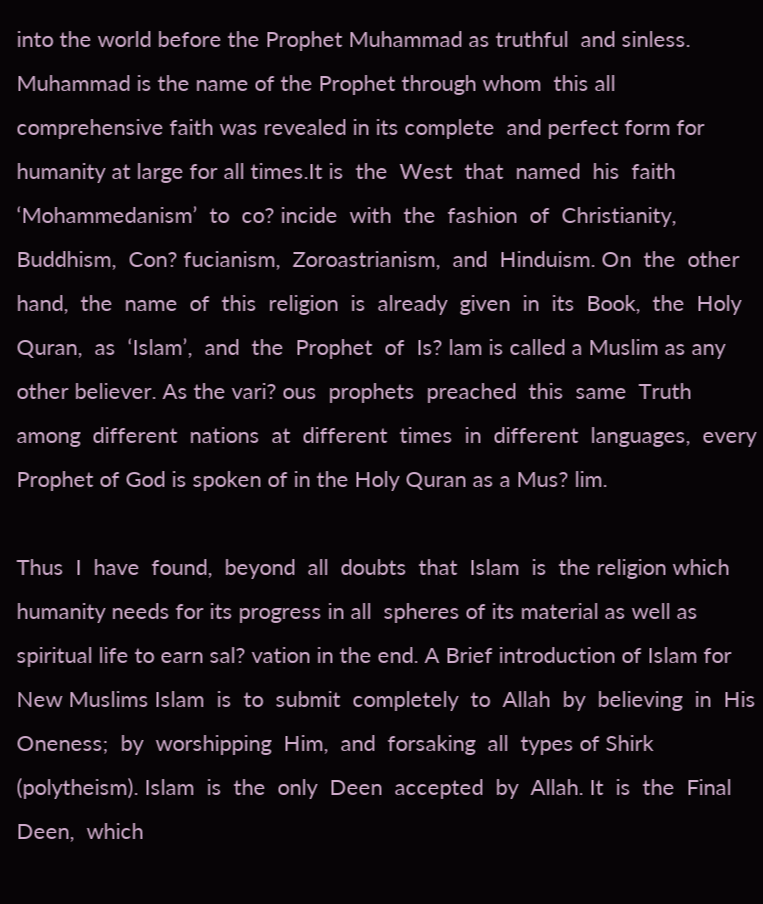into the world before the Prophet Muhammad as truthful  and sinless. Muhammad is the name of the Prophet through whom  this all comprehensive faith was revealed in its complete  and perfect form for humanity at large for all times.It is  the  West  that  named  his  faith  ‘Mohammedanism’  to  co? incide  with  the  fashion  of  Christianity,  Buddhism,  Con? fucianism,  Zoroastrianism,  and  Hinduism. On  the  other  hand,  the  name  of  this  religion  is  already  given  in  its  Book,  the  Holy  Quran,  as  ‘Islam’,  and  the  Prophet  of  Is? lam is called a Muslim as any other believer. As the vari? ous  prophets  preached  this  same  Truth  among  different  nations  at  different  times  in  different  languages,  every  Prophet of God is spoken of in the Holy Quran as a Mus? lim.

Thus  I  have  found,  beyond  all  doubts  that  Islam  is  the religion which humanity needs for its progress in all  spheres of its material as well as spiritual life to earn sal? vation in the end. A Brief introduction of Islam for New Muslims Islam  is  to  submit  completely  to  Allah  by  believing  in  His  Oneness;  by  worshipping  Him,  and  forsaking  all  types of Shirk (polytheism). Islam  is  the  only  Deen  accepted  by  Allah. It  is  the  Final  Deen,  which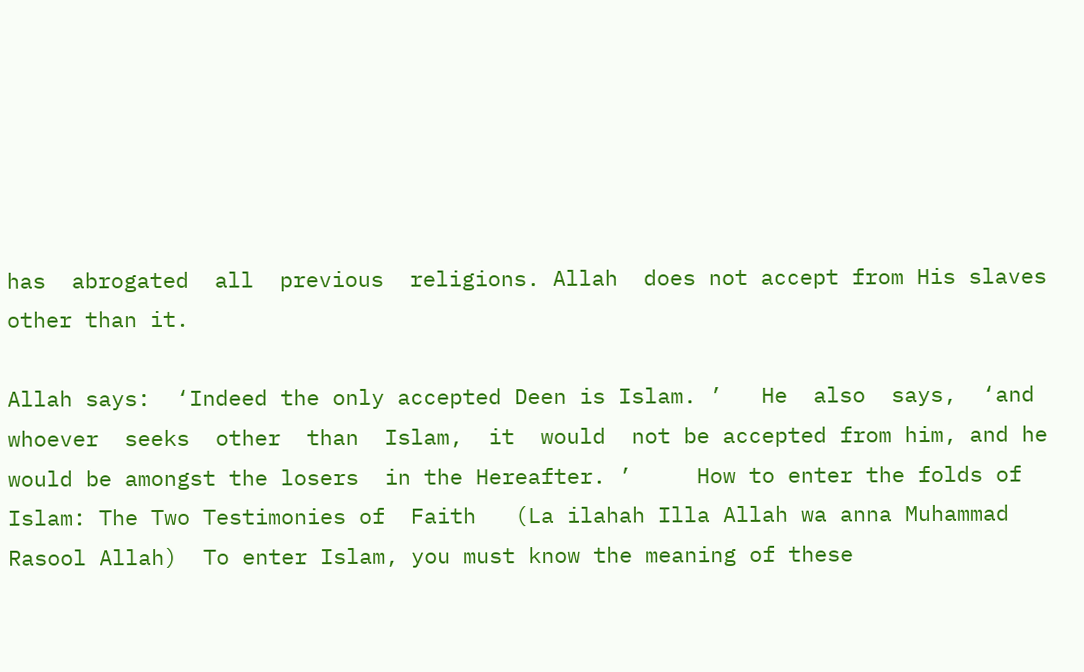has  abrogated  all  previous  religions. Allah  does not accept from His slaves other than it.

Allah says:  ‘Indeed the only accepted Deen is Islam. ’   He  also  says,  ‘and  whoever  seeks  other  than  Islam,  it  would  not be accepted from him, and he would be amongst the losers  in the Hereafter. ’     How to enter the folds of Islam: The Two Testimonies of  Faith   (La ilahah Illa Allah wa anna Muhammad Rasool Allah)  To enter Islam, you must know the meaning of these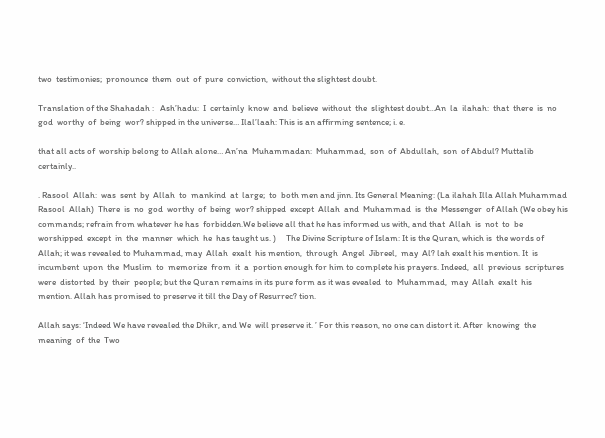two  testimonies;  pronounce  them  out  of  pure  conviction,  without the slightest doubt.

Translation of the Shahadah :   Ash’hadu:  I  certainly  know  and  believe  without  the  slightest doubt…An  la  ilahah:  that  there  is  no  god  worthy  of  being  wor? shipped in the universe… Ilal’laah: This is an affirming sentence; i. e.

that all acts of  worship belong to Allah alone… An’na  Muhammadan:  Muhammad,  son  of  Abdullah,  son  of Abdul? Muttalib certainly..

. Rasool  Allah:  was  sent  by  Allah  to  mankind  at  large;  to  both men and jinn. Its General Meaning: (La ilahah Illa Allah Muhammad  Rasool  Allah)  There  is  no  god  worthy  of  being  wor? shipped  except  Allah  and  Muhammad  is  the  Messenger  of Allah (We obey his commands; refrain from whatever he has  forbidden.We believe all that he has informed us with, and that  Allah  is  not  to  be  worshipped  except  in  the  manner  which  he  has taught us. )     The Divine Scripture of Islam: It is the Quran, which is  the words of Allah; it was revealed to Muhammad, may  Allah  exalt  his mention,  through  Angel  Jibreel,  may  Al? lah exalt his mention. It  is  incumbent  upon  the  Muslim  to  memorize  from  it  a  portion enough for him to complete his prayers. Indeed,  all  previous  scriptures  were  distorted  by  their  people; but the Quran remains in its pure form as it was evealed  to  Muhammad,  may  Allah  exalt  his  mention. Allah has promised to preserve it till the Day of Resurrec? tion.

Allah says: ‘Indeed We have revealed the Dhikr, and We  will preserve it. ’ For this reason, no one can distort it. After  knowing  the  meaning  of  the  Two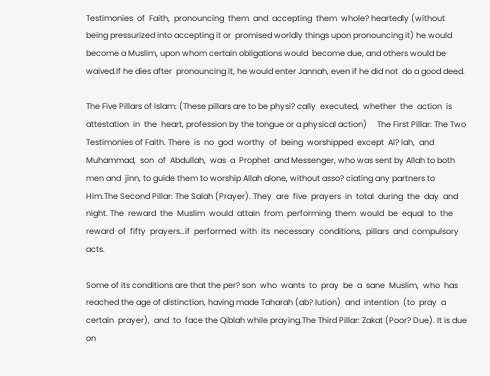Testimonies  of  Faith,  pronouncing  them  and  accepting  them  whole? heartedly (without being pressurized into accepting it or  promised worldly things upon pronouncing it) he would  become a Muslim, upon whom certain obligations would  become due, and others would be waived.If he dies after  pronouncing it, he would enter Jannah, even if he did not  do a good deed.

The Five Pillars of Islam: (These pillars are to be physi? cally  executed,  whether  the  action  is  attestation  in  the  heart, profession by the tongue or a physical action)     The First Pillar: The Two Testimonies of Faith. There  is  no  god  worthy  of  being  worshipped  except  Al? lah,  and  Muhammad,  son  of  Abdullah,  was  a  Prophet  and Messenger, who was sent by Allah to both men and  jinn, to guide them to worship Allah alone, without asso? ciating any partners to Him.The Second Pillar: The Salah (Prayer). They  are  five  prayers  in  total  during  the  day  and  night. The  reward  the  Muslim  would  attain  from  performing  them  would  be  equal  to  the  reward  of  fifty  prayers…if  performed  with  its  necessary  conditions,  pillars  and  compulsory acts.

Some of its conditions are that the per? son  who  wants  to  pray  be  a  sane  Muslim,  who  has reached the age of distinction, having made Taharah (ab? lution)  and  intention  (to  pray  a  certain  prayer),  and  to  face the Qiblah while praying.The Third Pillar: Zakat (Poor? Due). It is due on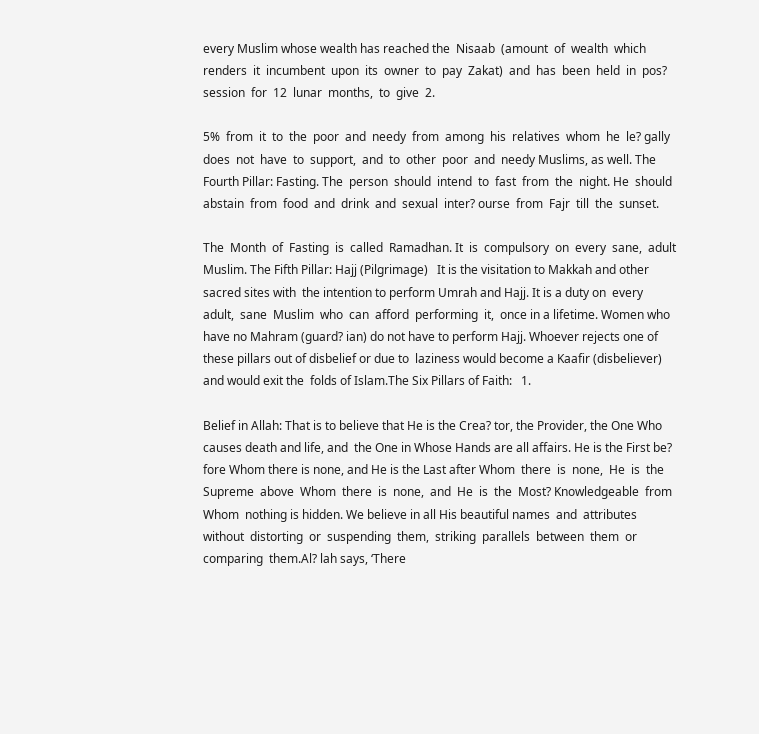every Muslim whose wealth has reached the  Nisaab  (amount  of  wealth  which  renders  it  incumbent  upon  its  owner  to  pay  Zakat)  and  has  been  held  in  pos? session  for  12  lunar  months,  to  give  2.

5%  from  it  to  the  poor  and  needy  from  among  his  relatives  whom  he  le? gally  does  not  have  to  support,  and  to  other  poor  and  needy Muslims, as well. The Fourth Pillar: Fasting. The  person  should  intend  to  fast  from  the  night. He  should  abstain  from  food  and  drink  and  sexual  inter? ourse  from  Fajr  till  the  sunset.

The  Month  of  Fasting  is  called  Ramadhan. It  is  compulsory  on  every  sane,  adult  Muslim. The Fifth Pillar: Hajj (Pilgrimage)   It is the visitation to Makkah and other sacred sites with  the intention to perform Umrah and Hajj. It is a duty on  every  adult,  sane  Muslim  who  can  afford  performing  it,  once in a lifetime. Women who have no Mahram (guard? ian) do not have to perform Hajj. Whoever rejects one of these pillars out of disbelief or due to  laziness would become a Kaafir (disbeliever) and would exit the  folds of Islam.The Six Pillars of Faith:   1.

Belief in Allah: That is to believe that He is the Crea? tor, the Provider, the One Who causes death and life, and  the One in Whose Hands are all affairs. He is the First be? fore Whom there is none, and He is the Last after Whom  there  is  none,  He  is  the  Supreme  above  Whom  there  is  none,  and  He  is  the  Most? Knowledgeable  from  Whom  nothing is hidden. We believe in all His beautiful names  and  attributes  without  distorting  or  suspending  them,  striking  parallels  between  them  or  comparing  them.Al? lah says, ‘There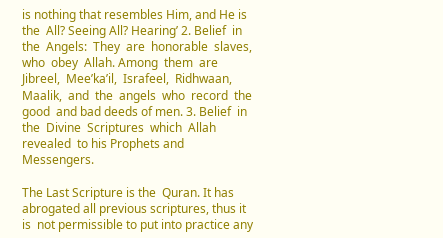is nothing that resembles Him, and He is the  All? Seeing All? Hearing’ 2. Belief  in  the  Angels:  They  are  honorable  slaves,  who  obey  Allah. Among  them  are  Jibreel,  Mee’ka’il,  Israfeel,  Ridhwaan,  Maalik,  and  the  angels  who  record  the  good  and bad deeds of men. 3. Belief  in  the  Divine  Scriptures  which  Allah  revealed  to his Prophets and Messengers.

The Last Scripture is the  Quran. It has abrogated all previous scriptures, thus it is  not permissible to put into practice any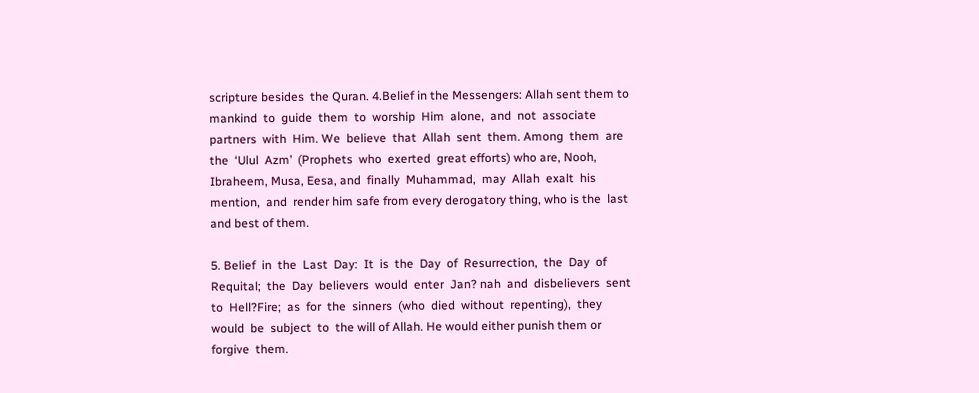scripture besides  the Quran. 4.Belief in the Messengers: Allah sent them to mankind  to  guide  them  to  worship  Him  alone,  and  not  associate  partners  with  Him. We  believe  that  Allah  sent  them. Among  them  are  the  ‘Ulul  Azm’  (Prophets  who  exerted  great efforts) who are, Nooh, Ibraheem, Musa, Eesa, and  finally  Muhammad,  may  Allah  exalt  his  mention,  and  render him safe from every derogatory thing, who is the  last and best of them.

5. Belief  in  the  Last  Day:  It  is  the  Day  of  Resurrection,  the  Day  of  Requital;  the  Day  believers  would  enter  Jan? nah  and  disbelievers  sent  to  Hell?Fire;  as  for  the  sinners  (who  died  without  repenting),  they  would  be  subject  to  the will of Allah. He would either punish them or forgive  them.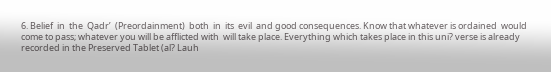6. Belief  in  the  Qadr’  (Preordainment)  both  in  its  evil  and good consequences. Know that whatever is ordained  would come to pass; whatever you will be afflicted with  will take place. Everything which takes place in this uni? verse is already recorded in the Preserved Tablet (al? Lauh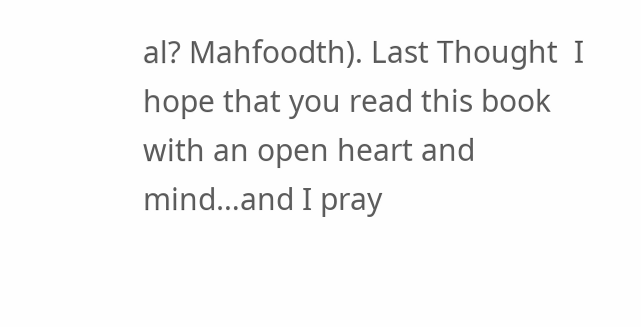al? Mahfoodth). Last Thought  I hope that you read this book with an open heart and  mind…and I pray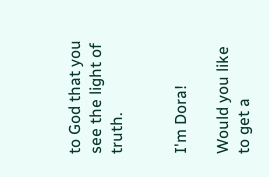to God that you see the light of truth.


I'm Dora!

Would you like to get a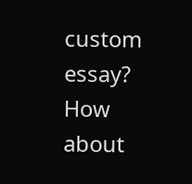custom essay? How about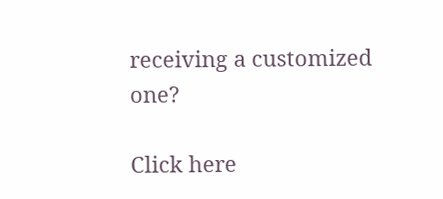receiving a customized one?

Click here